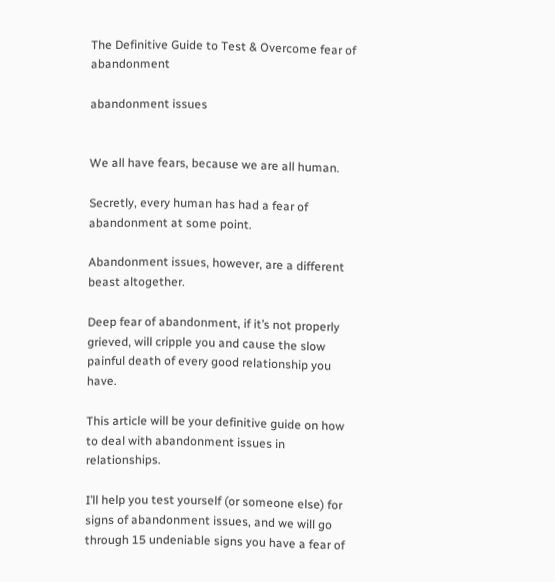The Definitive Guide to Test & Overcome fear of abandonment

abandonment issues


We all have fears, because we are all human.

Secretly, every human has had a fear of abandonment at some point.

Abandonment issues, however, are a different beast altogether.

Deep fear of abandonment, if it’s not properly grieved, will cripple you and cause the slow painful death of every good relationship you have.

This article will be your definitive guide on how to deal with abandonment issues in relationships.

I’ll help you test yourself (or someone else) for signs of abandonment issues, and we will go through 15 undeniable signs you have a fear of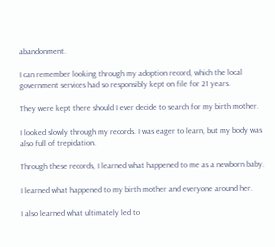abandonment.

I can remember looking through my adoption record, which the local government services had so responsibly kept on file for 21 years.

They were kept there should I ever decide to search for my birth mother.

I looked slowly through my records. I was eager to learn, but my body was also full of trepidation.

Through these records, I learned what happened to me as a newborn baby.

I learned what happened to my birth mother and everyone around her.

I also learned what ultimately led to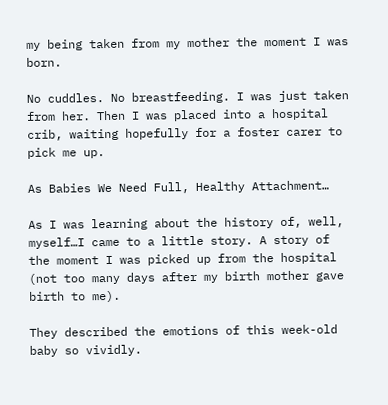my being taken from my mother the moment I was born.

No cuddles. No breastfeeding. I was just taken from her. Then I was placed into a hospital crib, waiting hopefully for a foster carer to pick me up.

As Babies We Need Full, Healthy Attachment…

As I was learning about the history of, well, myself…I came to a little story. A story of the moment I was picked up from the hospital (not too many days after my birth mother gave birth to me).

They described the emotions of this week-old baby so vividly.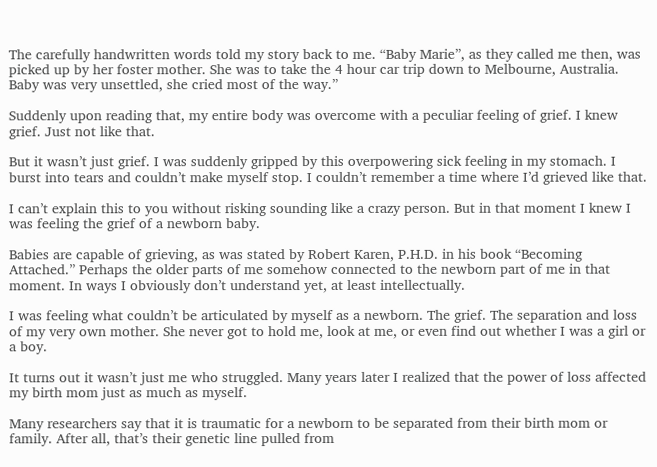The carefully handwritten words told my story back to me. “Baby Marie”, as they called me then, was picked up by her foster mother. She was to take the 4 hour car trip down to Melbourne, Australia. Baby was very unsettled, she cried most of the way.”

Suddenly upon reading that, my entire body was overcome with a peculiar feeling of grief. I knew grief. Just not like that.

But it wasn’t just grief. I was suddenly gripped by this overpowering sick feeling in my stomach. I burst into tears and couldn’t make myself stop. I couldn’t remember a time where I’d grieved like that.

I can’t explain this to you without risking sounding like a crazy person. But in that moment I knew I was feeling the grief of a newborn baby.

Babies are capable of grieving, as was stated by Robert Karen, P.H.D. in his book “Becoming Attached.” Perhaps the older parts of me somehow connected to the newborn part of me in that moment. In ways I obviously don’t understand yet, at least intellectually.

I was feeling what couldn’t be articulated by myself as a newborn. The grief. The separation and loss of my very own mother. She never got to hold me, look at me, or even find out whether I was a girl or a boy.

It turns out it wasn’t just me who struggled. Many years later I realized that the power of loss affected my birth mom just as much as myself.

Many researchers say that it is traumatic for a newborn to be separated from their birth mom or family. After all, that’s their genetic line pulled from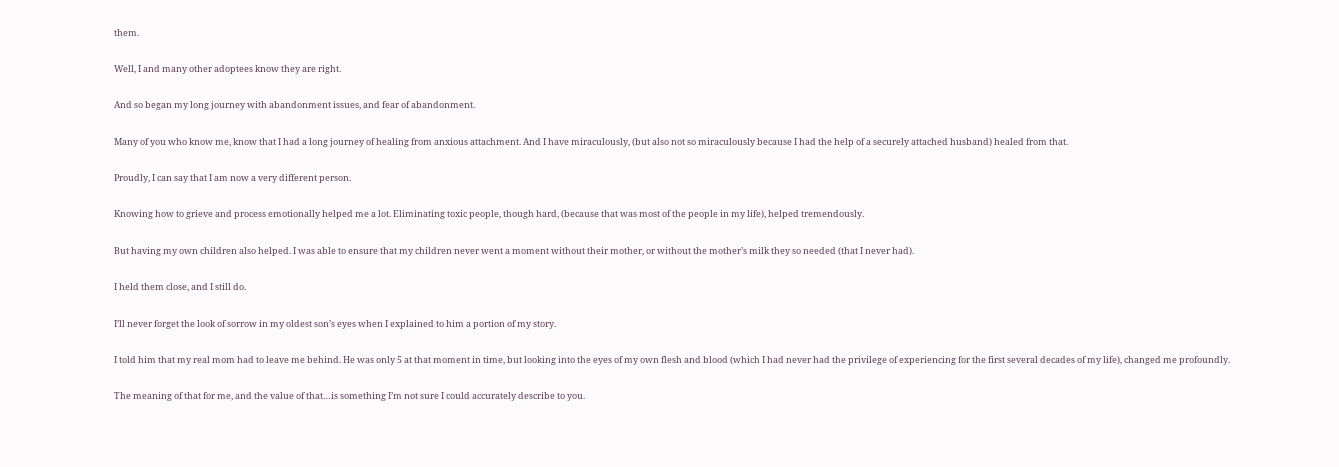them.

Well, I and many other adoptees know they are right.

And so began my long journey with abandonment issues, and fear of abandonment.

Many of you who know me, know that I had a long journey of healing from anxious attachment. And I have miraculously, (but also not so miraculously because I had the help of a securely attached husband) healed from that.

Proudly, I can say that I am now a very different person.

Knowing how to grieve and process emotionally helped me a lot. Eliminating toxic people, though hard, (because that was most of the people in my life), helped tremendously.

But having my own children also helped. I was able to ensure that my children never went a moment without their mother, or without the mother’s milk they so needed (that I never had).

I held them close, and I still do.

I’ll never forget the look of sorrow in my oldest son’s eyes when I explained to him a portion of my story.

I told him that my real mom had to leave me behind. He was only 5 at that moment in time, but looking into the eyes of my own flesh and blood (which I had never had the privilege of experiencing for the first several decades of my life), changed me profoundly.

The meaning of that for me, and the value of that…is something I’m not sure I could accurately describe to you.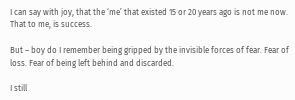I can say with joy, that the ‘me’ that existed 15 or 20 years ago is not me now. That to me, is success.

But – boy do I remember being gripped by the invisible forces of fear. Fear of loss. Fear of being left behind and discarded.

I still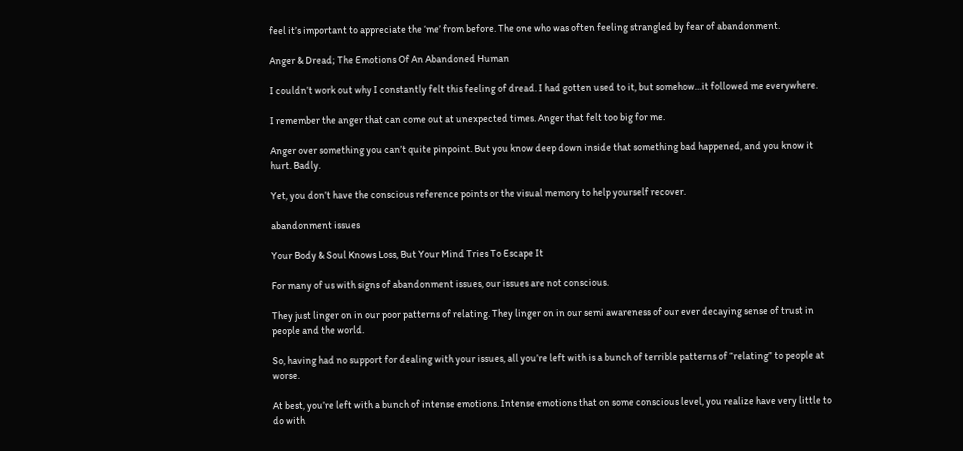feel it’s important to appreciate the ‘me’ from before. The one who was often feeling strangled by fear of abandonment.

Anger & Dread; The Emotions Of An Abandoned Human

I couldn’t work out why I constantly felt this feeling of dread. I had gotten used to it, but somehow…it followed me everywhere.

I remember the anger that can come out at unexpected times. Anger that felt too big for me.

Anger over something you can’t quite pinpoint. But you know deep down inside that something bad happened, and you know it hurt. Badly.

Yet, you don’t have the conscious reference points or the visual memory to help yourself recover.

abandonment issues

Your Body & Soul Knows Loss, But Your Mind Tries To Escape It

For many of us with signs of abandonment issues, our issues are not conscious.

They just linger on in our poor patterns of relating. They linger on in our semi awareness of our ever decaying sense of trust in people and the world.

So, having had no support for dealing with your issues, all you’re left with is a bunch of terrible patterns of “relating” to people at worse.

At best, you’re left with a bunch of intense emotions. Intense emotions that on some conscious level, you realize have very little to do with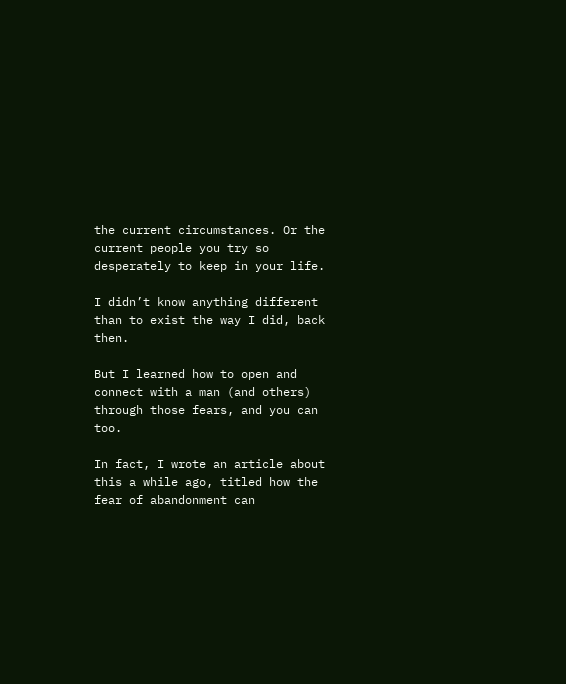the current circumstances. Or the current people you try so desperately to keep in your life.

I didn’t know anything different than to exist the way I did, back then.

But I learned how to open and connect with a man (and others) through those fears, and you can too.

In fact, I wrote an article about this a while ago, titled how the fear of abandonment can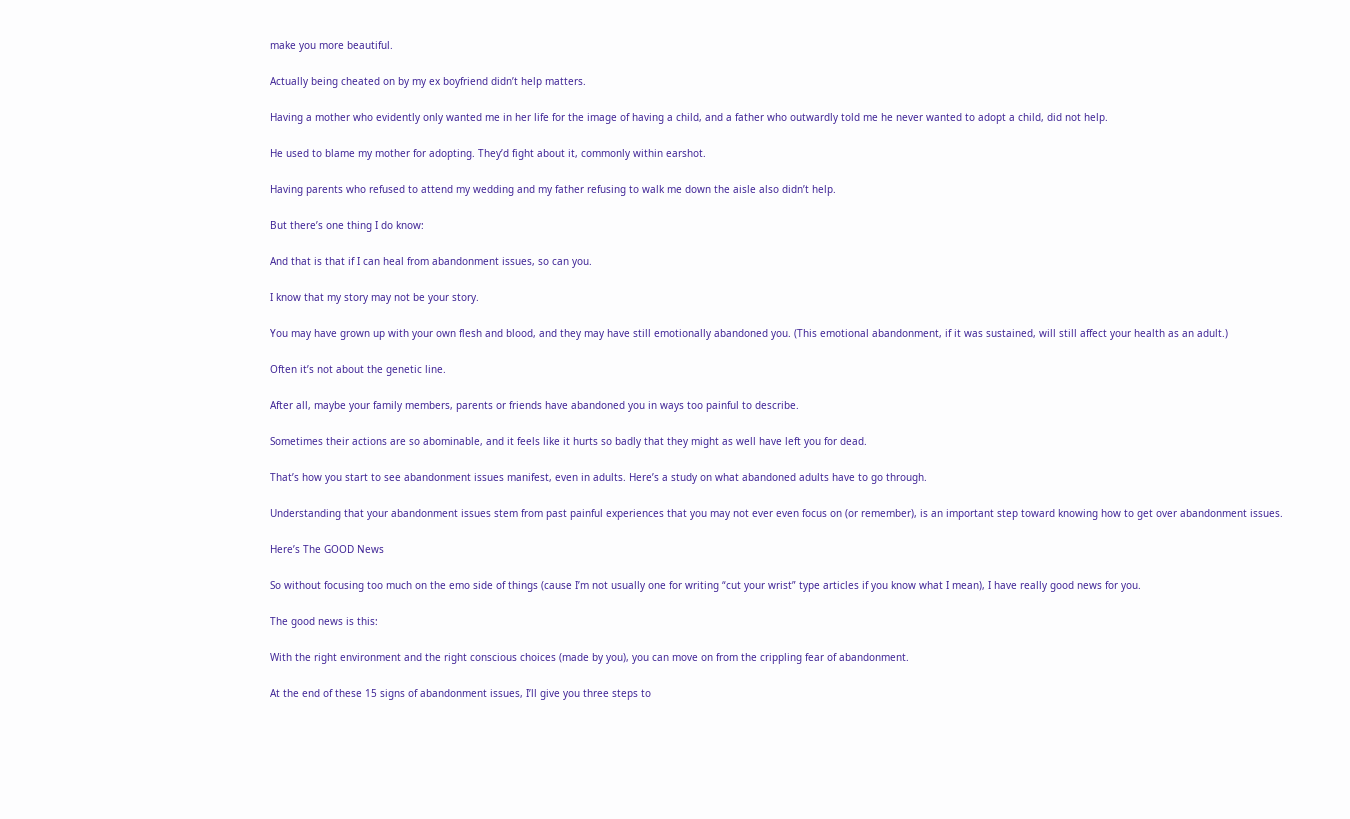make you more beautiful.

Actually being cheated on by my ex boyfriend didn’t help matters.

Having a mother who evidently only wanted me in her life for the image of having a child, and a father who outwardly told me he never wanted to adopt a child, did not help.

He used to blame my mother for adopting. They’d fight about it, commonly within earshot.

Having parents who refused to attend my wedding and my father refusing to walk me down the aisle also didn’t help.

But there’s one thing I do know:

And that is that if I can heal from abandonment issues, so can you.

I know that my story may not be your story.

You may have grown up with your own flesh and blood, and they may have still emotionally abandoned you. (This emotional abandonment, if it was sustained, will still affect your health as an adult.)

Often it’s not about the genetic line.

After all, maybe your family members, parents or friends have abandoned you in ways too painful to describe.

Sometimes their actions are so abominable, and it feels like it hurts so badly that they might as well have left you for dead.

That’s how you start to see abandonment issues manifest, even in adults. Here’s a study on what abandoned adults have to go through.

Understanding that your abandonment issues stem from past painful experiences that you may not ever even focus on (or remember), is an important step toward knowing how to get over abandonment issues.

Here’s The GOOD News

So without focusing too much on the emo side of things (cause I’m not usually one for writing “cut your wrist” type articles if you know what I mean), I have really good news for you.

The good news is this:

With the right environment and the right conscious choices (made by you), you can move on from the crippling fear of abandonment.

At the end of these 15 signs of abandonment issues, I’ll give you three steps to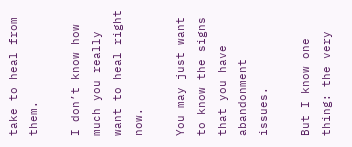take to heal from them.

I don’t know how much you really want to heal right now.

You may just want to know the signs that you have abandonment issues.

But I know one thing: the very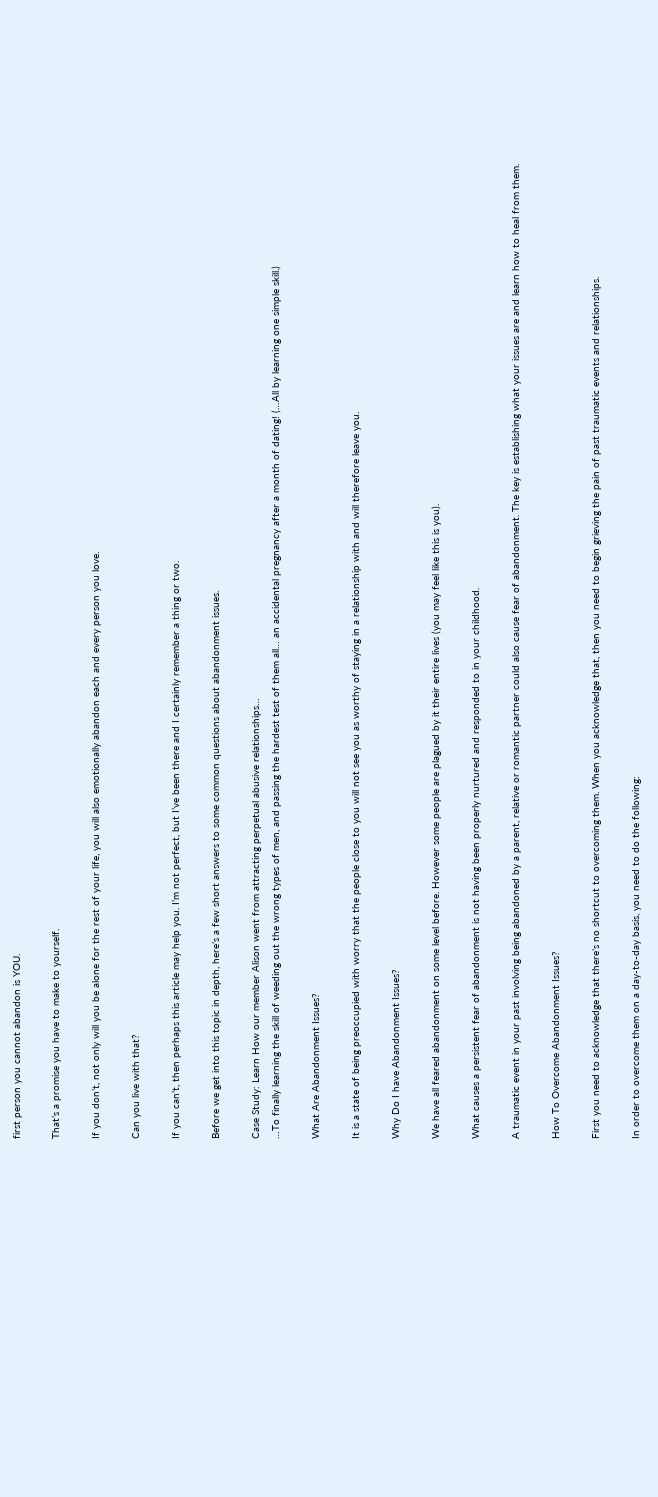first person you cannot abandon is YOU.

That’s a promise you have to make to yourself.

If you don’t, not only will you be alone for the rest of your life, you will also emotionally abandon each and every person you love.

Can you live with that?

If you can’t, then perhaps this article may help you. I’m not perfect, but I’ve been there and I certainly remember a thing or two.

Before we get into this topic in depth, here’s a few short answers to some common questions about abandonment issues.

Case Study: Learn How our member Alison went from attracting perpetual abusive relationships…
…To finally learning the skill of weeding out the wrong types of men, and passing the hardest test of them all… an accidental pregnancy after a month of dating! (…All by learning one simple skill.)

What Are Abandonment Issues?

It is a state of being preoccupied with worry that the people close to you will not see you as worthy of staying in a relationship with and will therefore leave you.

Why Do I have Abandonment Issues?

We have all feared abandonment on some level before. However some people are plagued by it their entire lives (you may feel like this is you).

What causes a persistent fear of abandonment is not having been properly nurtured and responded to in your childhood.

A traumatic event in your past involving being abandoned by a parent, relative or romantic partner could also cause fear of abandonment. The key is establishing what your issues are and learn how to heal from them.

How To Overcome Abandonment Issues?

First you need to acknowledge that there’s no shortcut to overcoming them. When you acknowledge that, then you need to begin grieving the pain of past traumatic events and relationships.

In order to overcome them on a day-to-day basis, you need to do the following: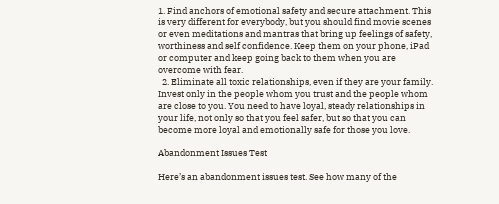1. Find anchors of emotional safety and secure attachment. This is very different for everybody, but you should find movie scenes or even meditations and mantras that bring up feelings of safety, worthiness and self confidence. Keep them on your phone, iPad or computer and keep going back to them when you are overcome with fear.
  2. Eliminate all toxic relationships, even if they are your family. Invest only in the people whom you trust and the people whom are close to you. You need to have loyal, steady relationships in your life, not only so that you feel safer, but so that you can become more loyal and emotionally safe for those you love.

Abandonment Issues Test

Here’s an abandonment issues test. See how many of the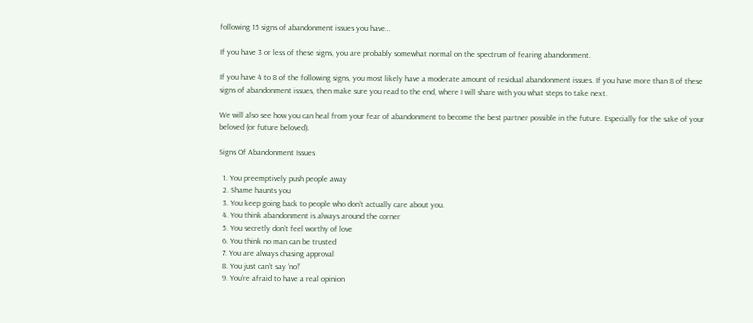following 15 signs of abandonment issues you have…

If you have 3 or less of these signs, you are probably somewhat normal on the spectrum of fearing abandonment.

If you have 4 to 8 of the following signs, you most likely have a moderate amount of residual abandonment issues. If you have more than 8 of these signs of abandonment issues, then make sure you read to the end, where I will share with you what steps to take next.

We will also see how you can heal from your fear of abandonment to become the best partner possible in the future. Especially for the sake of your beloved (or future beloved).

Signs Of Abandonment Issues

  1. You preemptively push people away
  2. Shame haunts you
  3. You keep going back to people who don’t actually care about you.
  4. You think abandonment is always around the corner
  5. You secretly don’t feel worthy of love
  6. You think no man can be trusted
  7. You are always chasing approval
  8. You just can’t say ‘no!’
  9. You’re afraid to have a real opinion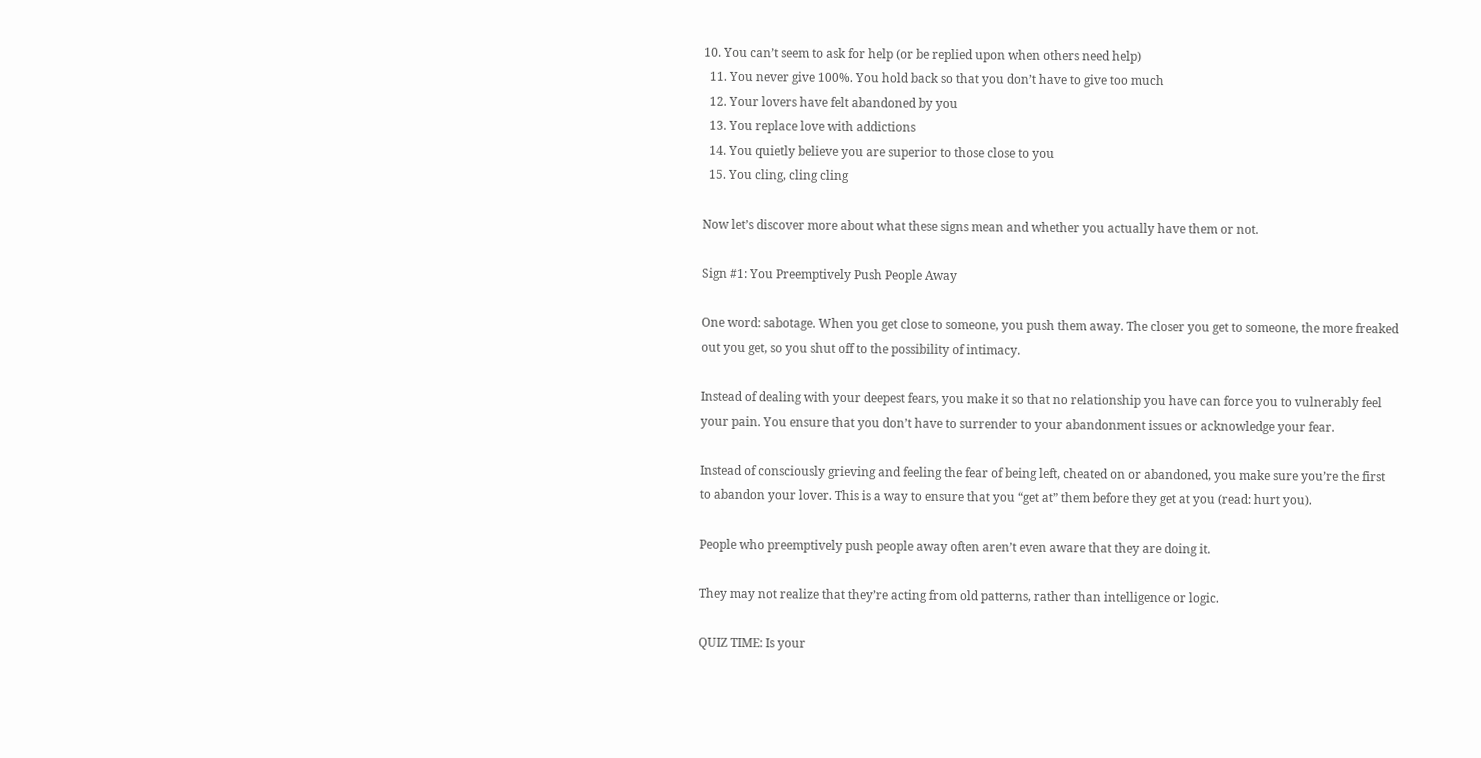10. You can’t seem to ask for help (or be replied upon when others need help)
  11. You never give 100%. You hold back so that you don’t have to give too much
  12. Your lovers have felt abandoned by you
  13. You replace love with addictions
  14. You quietly believe you are superior to those close to you
  15. You cling, cling cling

Now let’s discover more about what these signs mean and whether you actually have them or not.

Sign #1: You Preemptively Push People Away

One word: sabotage. When you get close to someone, you push them away. The closer you get to someone, the more freaked out you get, so you shut off to the possibility of intimacy.

Instead of dealing with your deepest fears, you make it so that no relationship you have can force you to vulnerably feel your pain. You ensure that you don’t have to surrender to your abandonment issues or acknowledge your fear.

Instead of consciously grieving and feeling the fear of being left, cheated on or abandoned, you make sure you’re the first to abandon your lover. This is a way to ensure that you “get at” them before they get at you (read: hurt you).

People who preemptively push people away often aren’t even aware that they are doing it.

They may not realize that they’re acting from old patterns, rather than intelligence or logic.

QUIZ TIME: Is your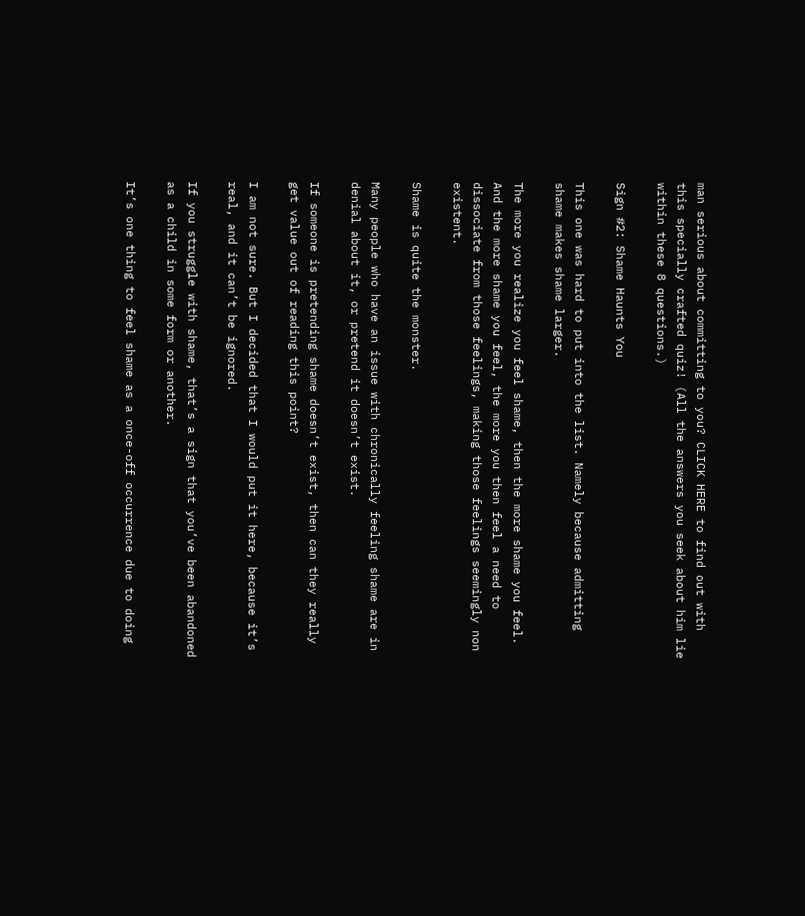man serious about committing to you? CLICK HERE to find out with this specially crafted quiz! (All the answers you seek about him lie within these 8 questions.)

Sign #2: Shame Haunts You

This one was hard to put into the list. Namely because admitting shame makes shame larger.

The more you realize you feel shame, then the more shame you feel. And the more shame you feel, the more you then feel a need to dissociate from those feelings, making those feelings seemingly non existent.

Shame is quite the monster.

Many people who have an issue with chronically feeling shame are in denial about it, or pretend it doesn’t exist.

If someone is pretending shame doesn’t exist, then can they really get value out of reading this point?

I am not sure. But I decided that I would put it here, because it’s real, and it can’t be ignored.

If you struggle with shame, that’s a sign that you’ve been abandoned as a child in some form or another.

It’s one thing to feel shame as a once-off occurrence due to doing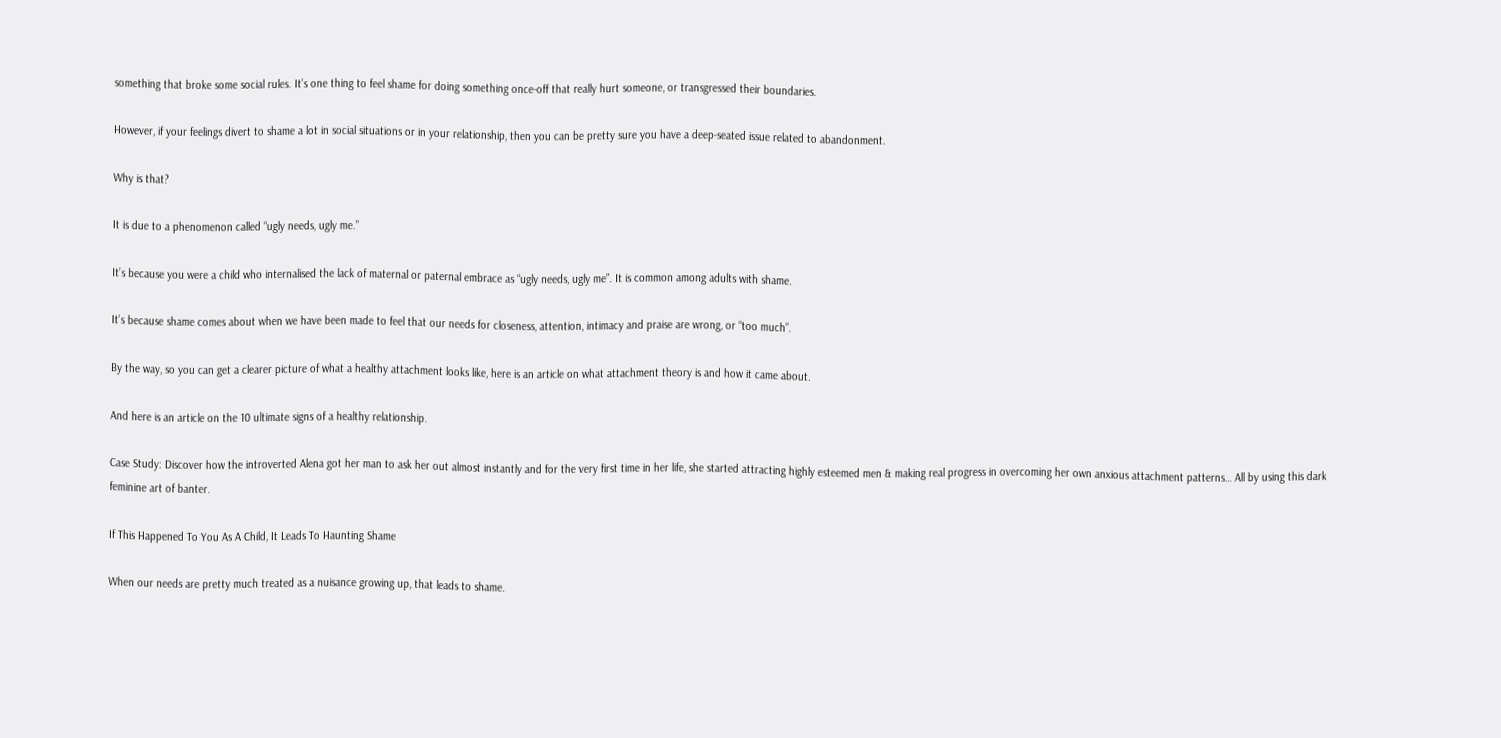something that broke some social rules. It’s one thing to feel shame for doing something once-off that really hurt someone, or transgressed their boundaries.

However, if your feelings divert to shame a lot in social situations or in your relationship, then you can be pretty sure you have a deep-seated issue related to abandonment.

Why is that?

It is due to a phenomenon called “ugly needs, ugly me.”

It’s because you were a child who internalised the lack of maternal or paternal embrace as “ugly needs, ugly me”. It is common among adults with shame.

It’s because shame comes about when we have been made to feel that our needs for closeness, attention, intimacy and praise are wrong, or “too much”.

By the way, so you can get a clearer picture of what a healthy attachment looks like, here is an article on what attachment theory is and how it came about.

And here is an article on the 10 ultimate signs of a healthy relationship.

Case Study: Discover how the introverted Alena got her man to ask her out almost instantly and for the very first time in her life, she started attracting highly esteemed men & making real progress in overcoming her own anxious attachment patterns… All by using this dark feminine art of banter.

If This Happened To You As A Child, It Leads To Haunting Shame

When our needs are pretty much treated as a nuisance growing up, that leads to shame.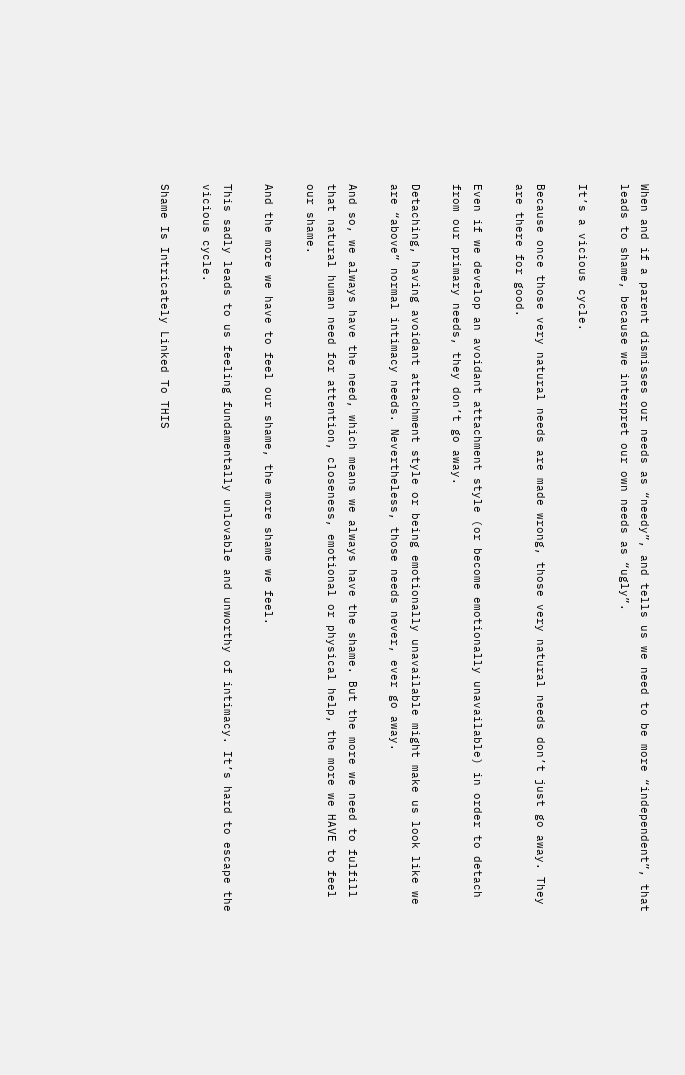When and if a parent dismisses our needs as “needy”, and tells us we need to be more “independent”, that leads to shame, because we interpret our own needs as “ugly”.

It’s a vicious cycle.

Because once those very natural needs are made wrong, those very natural needs don’t just go away. They are there for good.

Even if we develop an avoidant attachment style (or become emotionally unavailable) in order to detach from our primary needs, they don’t go away.

Detaching, having avoidant attachment style or being emotionally unavailable might make us look like we are “above” normal intimacy needs. Nevertheless, those needs never, ever go away.

And so, we always have the need, which means we always have the shame. But the more we need to fulfill that natural human need for attention, closeness, emotional or physical help, the more we HAVE to feel our shame.

And the more we have to feel our shame, the more shame we feel.

This sadly leads to us feeling fundamentally unlovable and unworthy of intimacy. It’s hard to escape the vicious cycle.

Shame Is Intricately Linked To THIS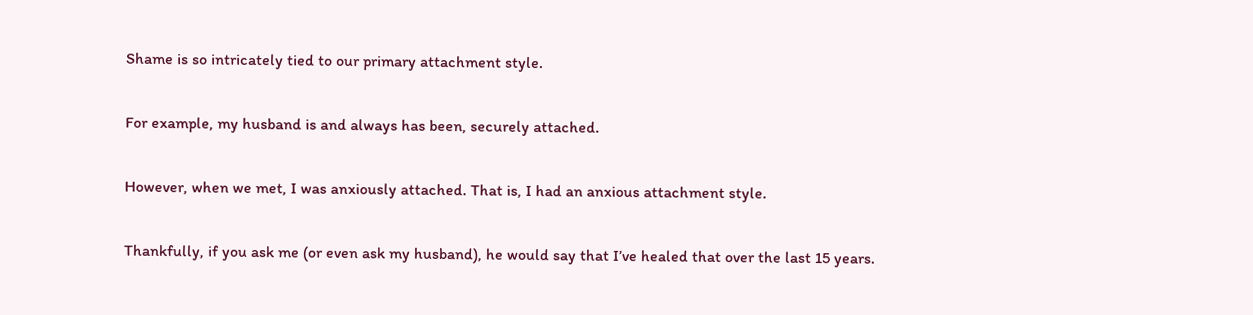Shame is so intricately tied to our primary attachment style.

For example, my husband is and always has been, securely attached.

However, when we met, I was anxiously attached. That is, I had an anxious attachment style.

Thankfully, if you ask me (or even ask my husband), he would say that I’ve healed that over the last 15 years.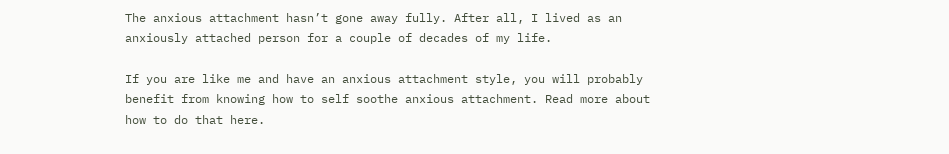The anxious attachment hasn’t gone away fully. After all, I lived as an anxiously attached person for a couple of decades of my life.

If you are like me and have an anxious attachment style, you will probably benefit from knowing how to self soothe anxious attachment. Read more about how to do that here.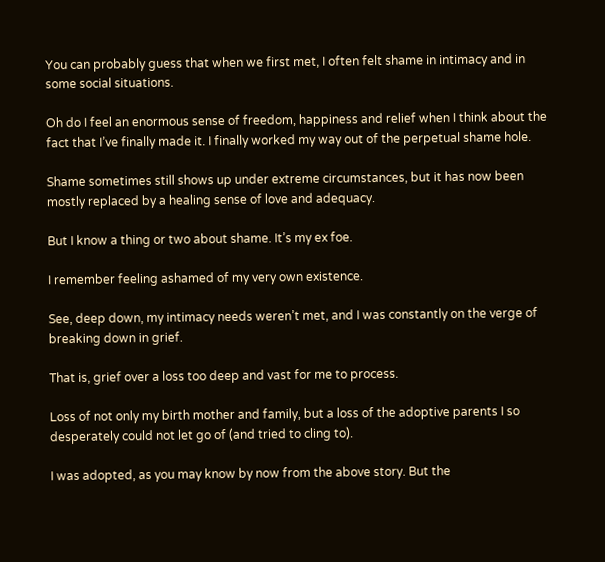You can probably guess that when we first met, I often felt shame in intimacy and in some social situations.

Oh do I feel an enormous sense of freedom, happiness and relief when I think about the fact that I’ve finally made it. I finally worked my way out of the perpetual shame hole.

Shame sometimes still shows up under extreme circumstances, but it has now been mostly replaced by a healing sense of love and adequacy.

But I know a thing or two about shame. It’s my ex foe.

I remember feeling ashamed of my very own existence.

See, deep down, my intimacy needs weren’t met, and I was constantly on the verge of breaking down in grief.

That is, grief over a loss too deep and vast for me to process.

Loss of not only my birth mother and family, but a loss of the adoptive parents I so desperately could not let go of (and tried to cling to).

I was adopted, as you may know by now from the above story. But the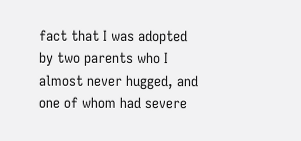fact that I was adopted by two parents who I almost never hugged, and one of whom had severe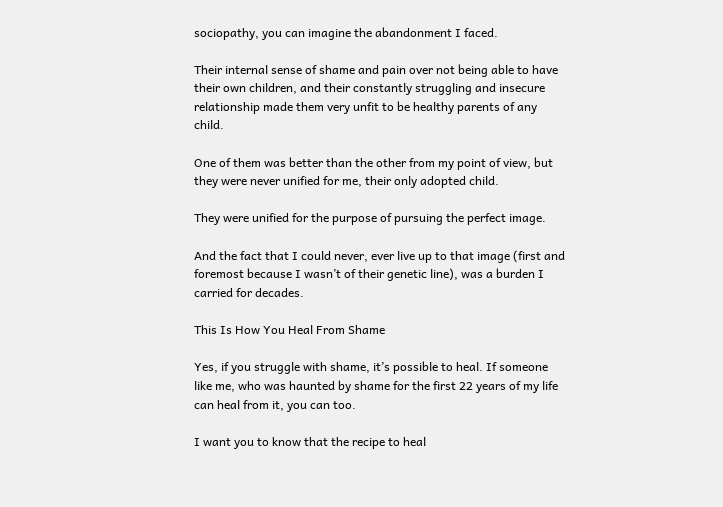sociopathy, you can imagine the abandonment I faced.

Their internal sense of shame and pain over not being able to have their own children, and their constantly struggling and insecure relationship made them very unfit to be healthy parents of any child.

One of them was better than the other from my point of view, but they were never unified for me, their only adopted child.

They were unified for the purpose of pursuing the perfect image.

And the fact that I could never, ever live up to that image (first and foremost because I wasn’t of their genetic line), was a burden I carried for decades.

This Is How You Heal From Shame

Yes, if you struggle with shame, it’s possible to heal. If someone like me, who was haunted by shame for the first 22 years of my life can heal from it, you can too.

I want you to know that the recipe to heal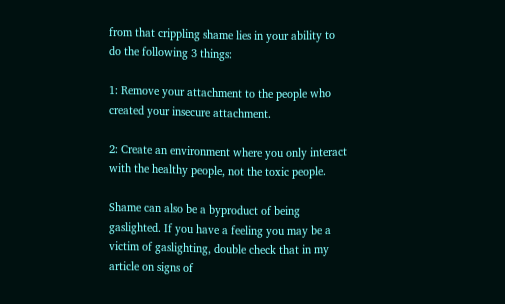from that crippling shame lies in your ability to do the following 3 things:

1: Remove your attachment to the people who created your insecure attachment.

2: Create an environment where you only interact with the healthy people, not the toxic people.

Shame can also be a byproduct of being gaslighted. If you have a feeling you may be a victim of gaslighting, double check that in my article on signs of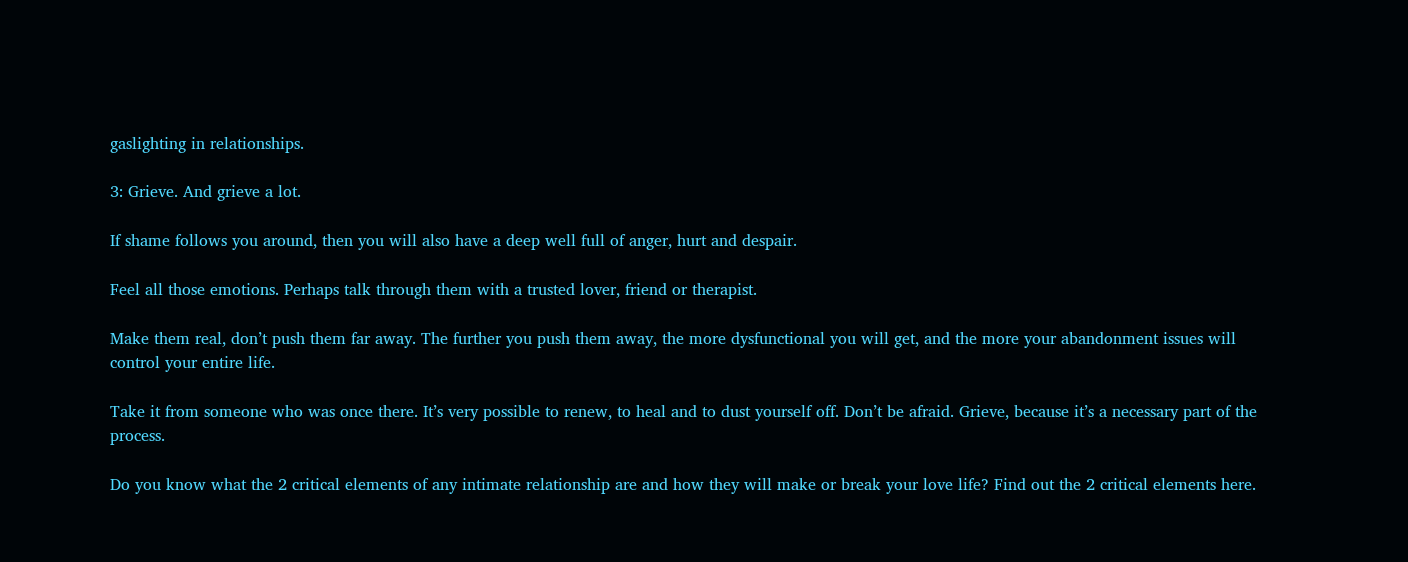gaslighting in relationships.

3: Grieve. And grieve a lot.

If shame follows you around, then you will also have a deep well full of anger, hurt and despair.

Feel all those emotions. Perhaps talk through them with a trusted lover, friend or therapist.

Make them real, don’t push them far away. The further you push them away, the more dysfunctional you will get, and the more your abandonment issues will control your entire life.

Take it from someone who was once there. It’s very possible to renew, to heal and to dust yourself off. Don’t be afraid. Grieve, because it’s a necessary part of the process.

Do you know what the 2 critical elements of any intimate relationship are and how they will make or break your love life? Find out the 2 critical elements here.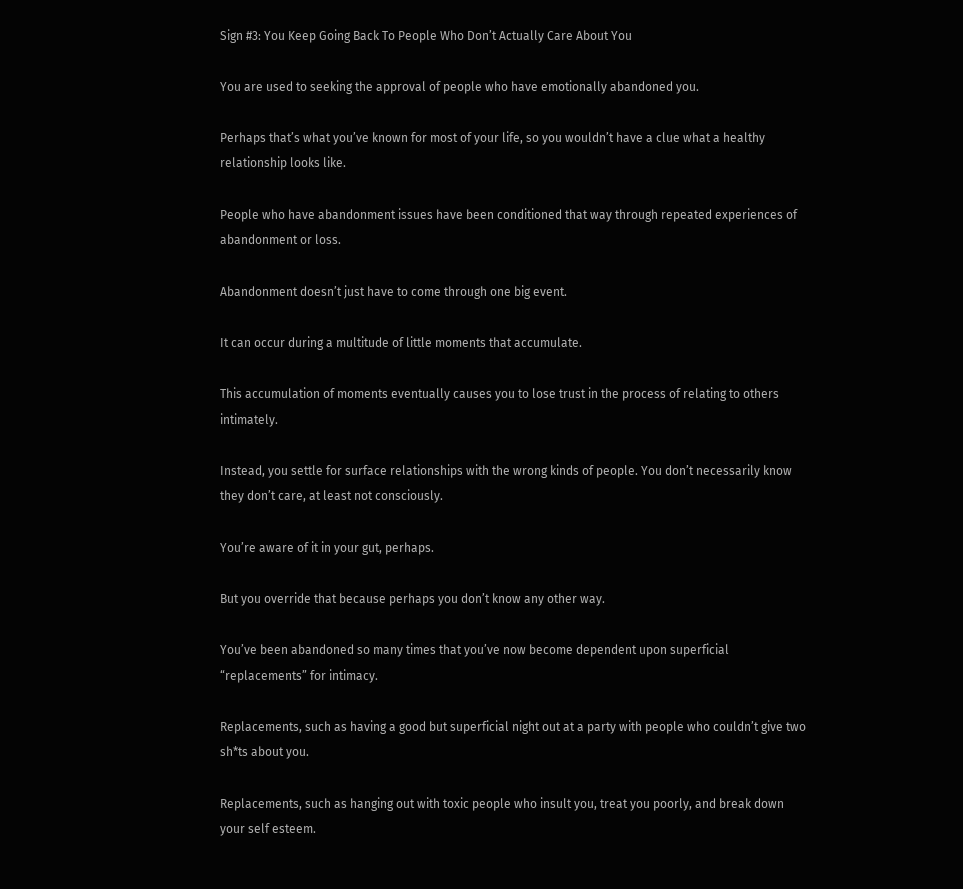Sign #3: You Keep Going Back To People Who Don’t Actually Care About You

You are used to seeking the approval of people who have emotionally abandoned you.

Perhaps that’s what you’ve known for most of your life, so you wouldn’t have a clue what a healthy relationship looks like.

People who have abandonment issues have been conditioned that way through repeated experiences of abandonment or loss.

Abandonment doesn’t just have to come through one big event.

It can occur during a multitude of little moments that accumulate.

This accumulation of moments eventually causes you to lose trust in the process of relating to others intimately.

Instead, you settle for surface relationships with the wrong kinds of people. You don’t necessarily know they don’t care, at least not consciously.

You’re aware of it in your gut, perhaps.

But you override that because perhaps you don’t know any other way.

You’ve been abandoned so many times that you’ve now become dependent upon superficial “replacements” for intimacy.

Replacements, such as having a good but superficial night out at a party with people who couldn’t give two sh*ts about you.

Replacements, such as hanging out with toxic people who insult you, treat you poorly, and break down your self esteem.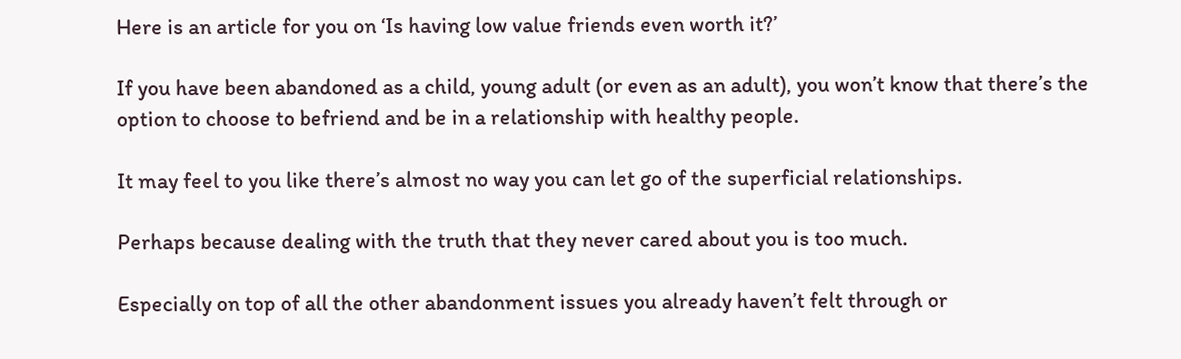Here is an article for you on ‘Is having low value friends even worth it?’

If you have been abandoned as a child, young adult (or even as an adult), you won’t know that there’s the option to choose to befriend and be in a relationship with healthy people.

It may feel to you like there’s almost no way you can let go of the superficial relationships.

Perhaps because dealing with the truth that they never cared about you is too much.

Especially on top of all the other abandonment issues you already haven’t felt through or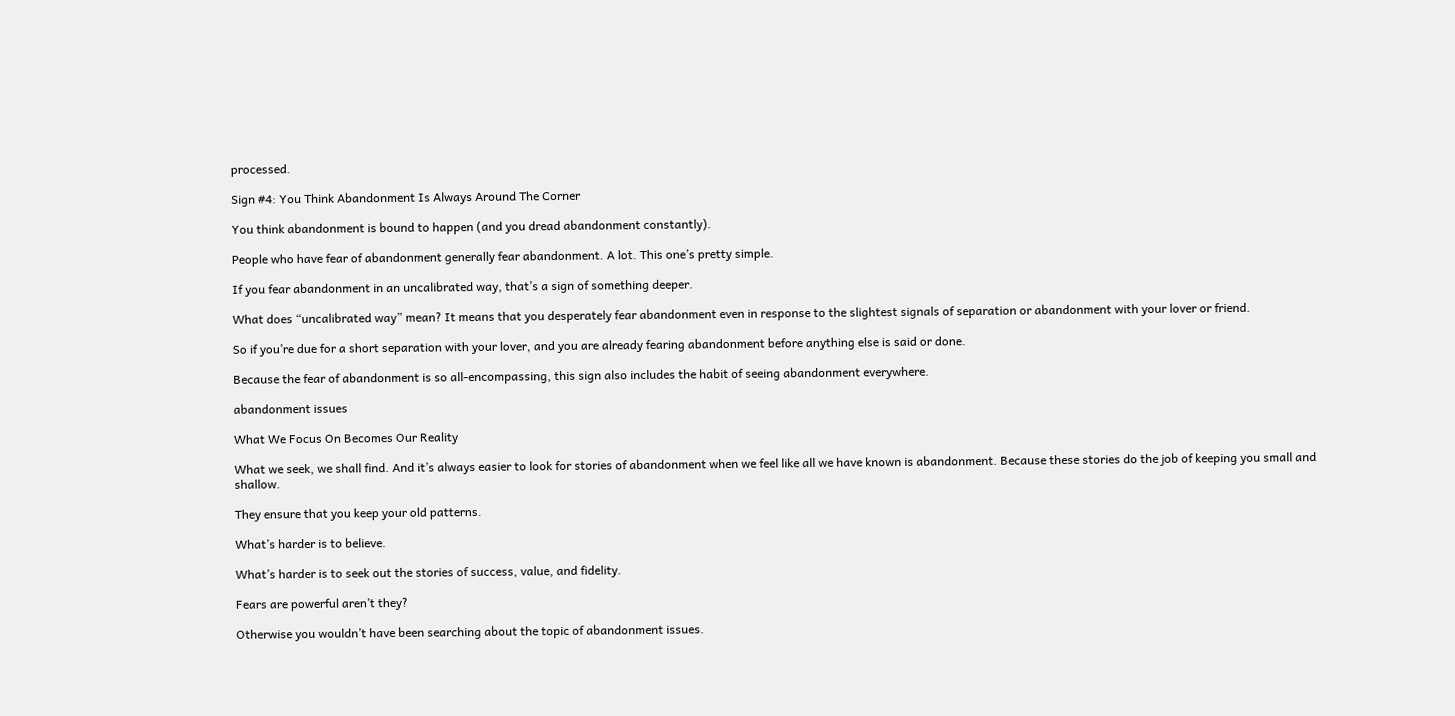processed.

Sign #4: You Think Abandonment Is Always Around The Corner

You think abandonment is bound to happen (and you dread abandonment constantly).

People who have fear of abandonment generally fear abandonment. A lot. This one’s pretty simple.

If you fear abandonment in an uncalibrated way, that’s a sign of something deeper.

What does “uncalibrated way” mean? It means that you desperately fear abandonment even in response to the slightest signals of separation or abandonment with your lover or friend.

So if you’re due for a short separation with your lover, and you are already fearing abandonment before anything else is said or done.

Because the fear of abandonment is so all-encompassing, this sign also includes the habit of seeing abandonment everywhere.

abandonment issues

What We Focus On Becomes Our Reality

What we seek, we shall find. And it’s always easier to look for stories of abandonment when we feel like all we have known is abandonment. Because these stories do the job of keeping you small and shallow.

They ensure that you keep your old patterns.

What’s harder is to believe.

What’s harder is to seek out the stories of success, value, and fidelity.

Fears are powerful aren’t they?

Otherwise you wouldn’t have been searching about the topic of abandonment issues.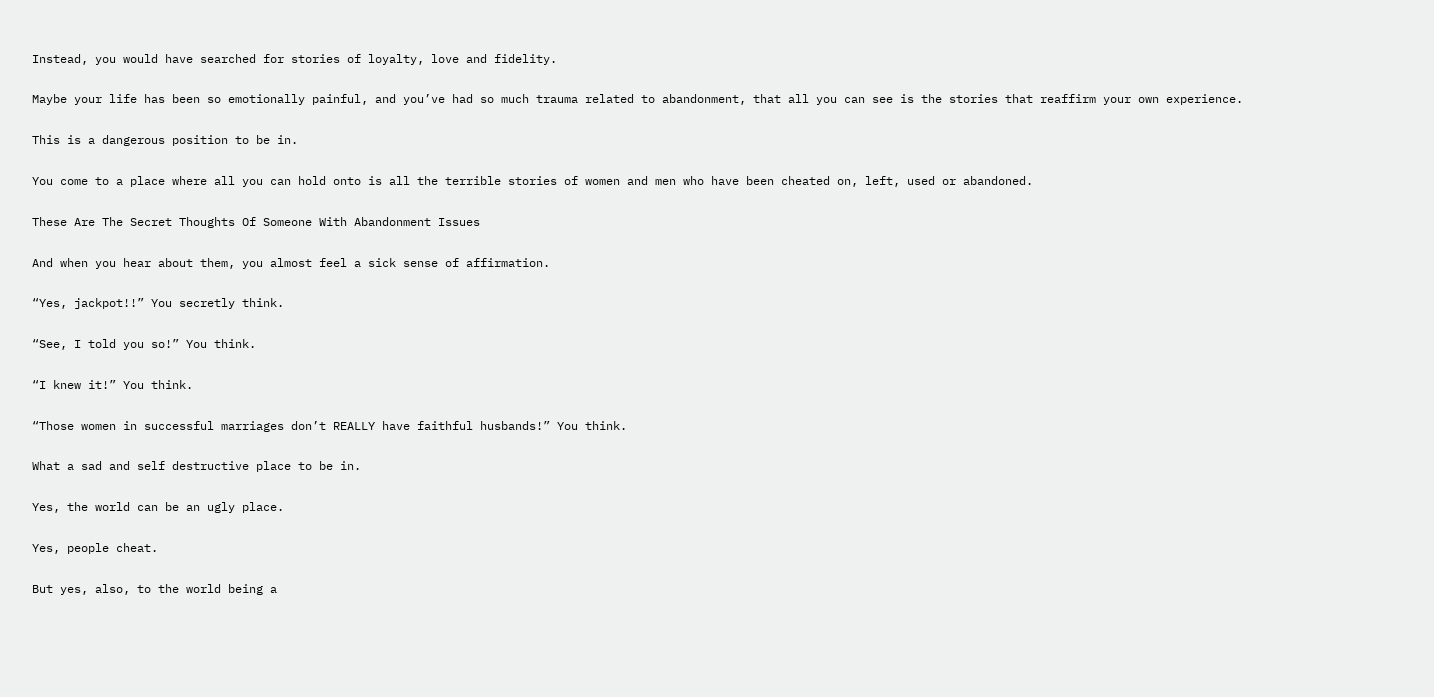Instead, you would have searched for stories of loyalty, love and fidelity.

Maybe your life has been so emotionally painful, and you’ve had so much trauma related to abandonment, that all you can see is the stories that reaffirm your own experience.

This is a dangerous position to be in.

You come to a place where all you can hold onto is all the terrible stories of women and men who have been cheated on, left, used or abandoned.

These Are The Secret Thoughts Of Someone With Abandonment Issues

And when you hear about them, you almost feel a sick sense of affirmation.

“Yes, jackpot!!” You secretly think.

“See, I told you so!” You think.

“I knew it!” You think.

“Those women in successful marriages don’t REALLY have faithful husbands!” You think.

What a sad and self destructive place to be in.

Yes, the world can be an ugly place.

Yes, people cheat.

But yes, also, to the world being a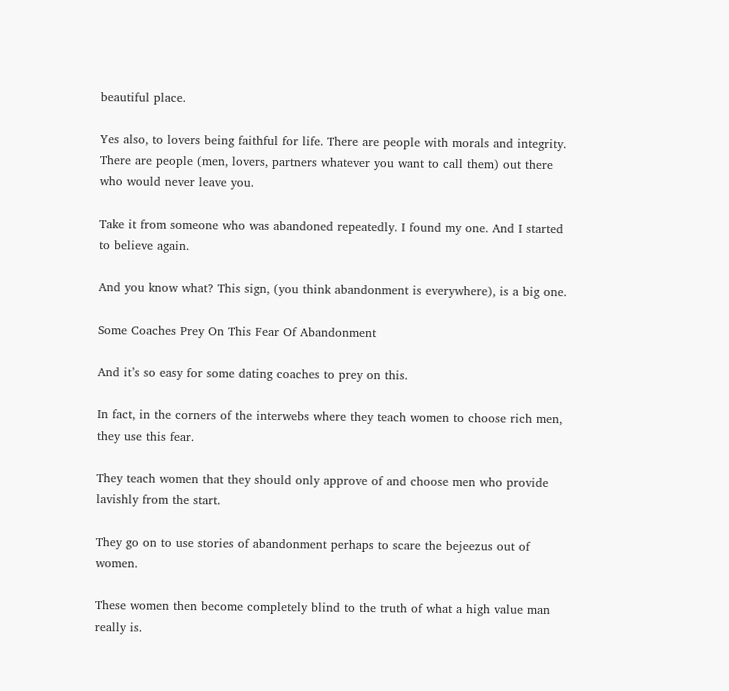beautiful place.

Yes also, to lovers being faithful for life. There are people with morals and integrity. There are people (men, lovers, partners whatever you want to call them) out there who would never leave you.

Take it from someone who was abandoned repeatedly. I found my one. And I started to believe again.

And you know what? This sign, (you think abandonment is everywhere), is a big one.

Some Coaches Prey On This Fear Of Abandonment

And it’s so easy for some dating coaches to prey on this.

In fact, in the corners of the interwebs where they teach women to choose rich men, they use this fear.

They teach women that they should only approve of and choose men who provide lavishly from the start.

They go on to use stories of abandonment perhaps to scare the bejeezus out of women.

These women then become completely blind to the truth of what a high value man really is.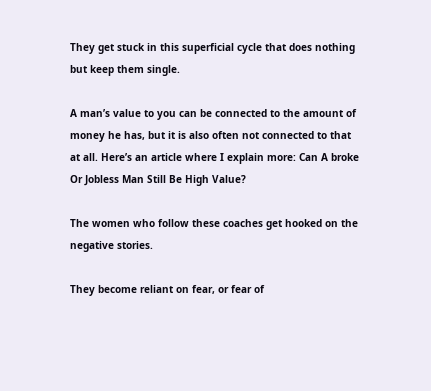They get stuck in this superficial cycle that does nothing but keep them single.

A man’s value to you can be connected to the amount of money he has, but it is also often not connected to that at all. Here’s an article where I explain more: Can A broke Or Jobless Man Still Be High Value?

The women who follow these coaches get hooked on the negative stories.

They become reliant on fear, or fear of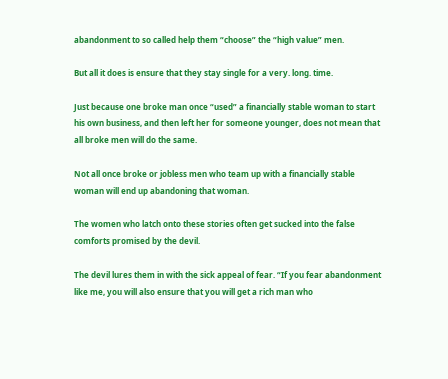abandonment to so called help them “choose” the “high value” men.

But all it does is ensure that they stay single for a very. long. time.

Just because one broke man once “used” a financially stable woman to start his own business, and then left her for someone younger, does not mean that all broke men will do the same.

Not all once broke or jobless men who team up with a financially stable woman will end up abandoning that woman.

The women who latch onto these stories often get sucked into the false comforts promised by the devil.

The devil lures them in with the sick appeal of fear. “If you fear abandonment like me, you will also ensure that you will get a rich man who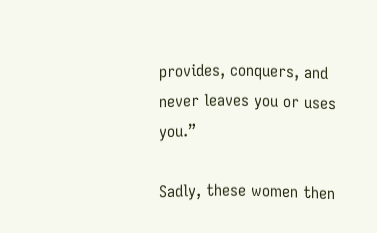provides, conquers, and never leaves you or uses you.”

Sadly, these women then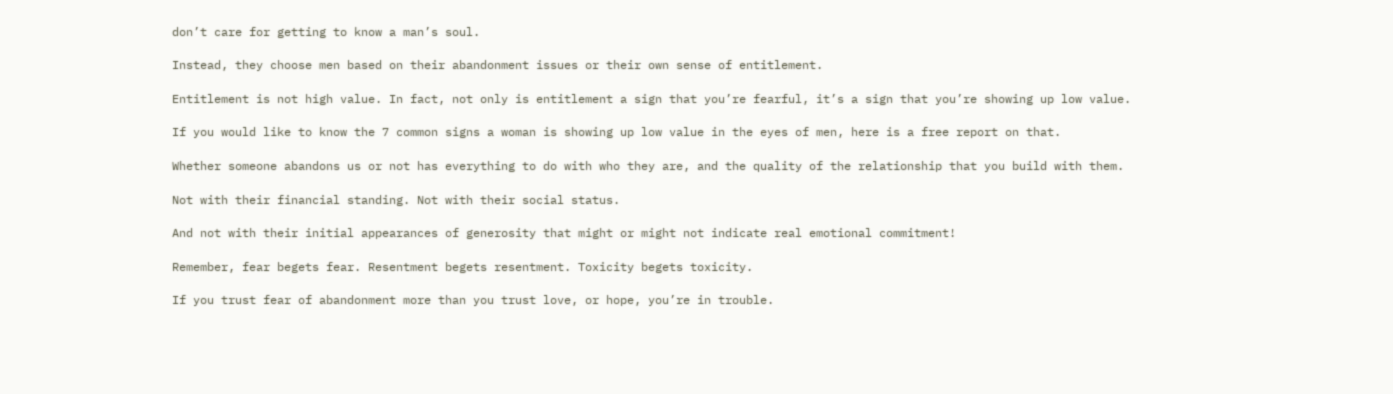don’t care for getting to know a man’s soul.

Instead, they choose men based on their abandonment issues or their own sense of entitlement.

Entitlement is not high value. In fact, not only is entitlement a sign that you’re fearful, it’s a sign that you’re showing up low value.

If you would like to know the 7 common signs a woman is showing up low value in the eyes of men, here is a free report on that.

Whether someone abandons us or not has everything to do with who they are, and the quality of the relationship that you build with them.

Not with their financial standing. Not with their social status.

And not with their initial appearances of generosity that might or might not indicate real emotional commitment!

Remember, fear begets fear. Resentment begets resentment. Toxicity begets toxicity.

If you trust fear of abandonment more than you trust love, or hope, you’re in trouble.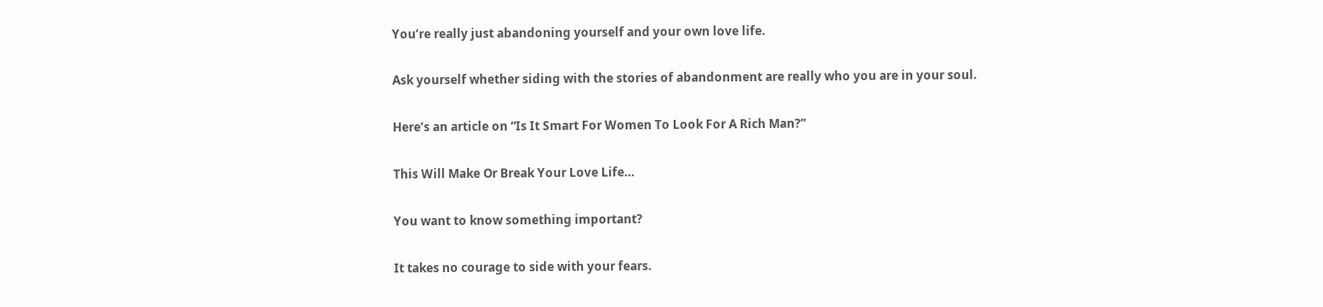You’re really just abandoning yourself and your own love life.

Ask yourself whether siding with the stories of abandonment are really who you are in your soul.

Here’s an article on “Is It Smart For Women To Look For A Rich Man?”

This Will Make Or Break Your Love Life…

You want to know something important?

It takes no courage to side with your fears.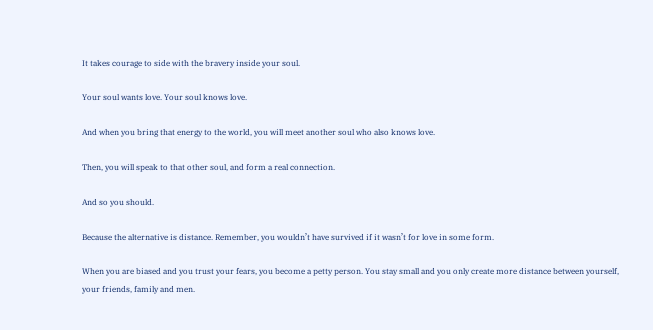It takes courage to side with the bravery inside your soul.

Your soul wants love. Your soul knows love.

And when you bring that energy to the world, you will meet another soul who also knows love.

Then, you will speak to that other soul, and form a real connection.

And so you should.

Because the alternative is distance. Remember, you wouldn’t have survived if it wasn’t for love in some form.

When you are biased and you trust your fears, you become a petty person. You stay small and you only create more distance between yourself, your friends, family and men.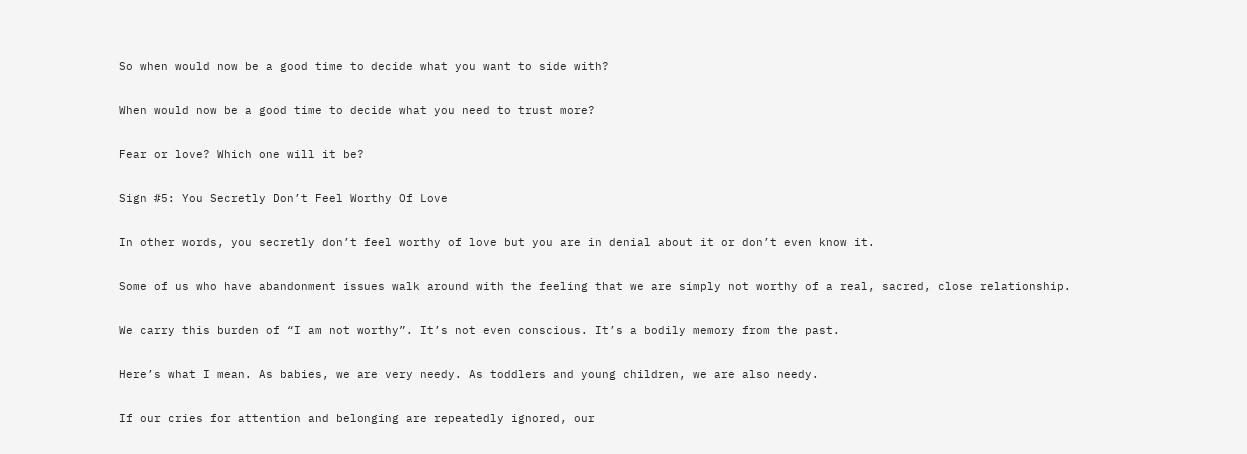So when would now be a good time to decide what you want to side with?

When would now be a good time to decide what you need to trust more?

Fear or love? Which one will it be?

Sign #5: You Secretly Don’t Feel Worthy Of Love

In other words, you secretly don’t feel worthy of love but you are in denial about it or don’t even know it.

Some of us who have abandonment issues walk around with the feeling that we are simply not worthy of a real, sacred, close relationship.

We carry this burden of “I am not worthy”. It’s not even conscious. It’s a bodily memory from the past.

Here’s what I mean. As babies, we are very needy. As toddlers and young children, we are also needy.

If our cries for attention and belonging are repeatedly ignored, our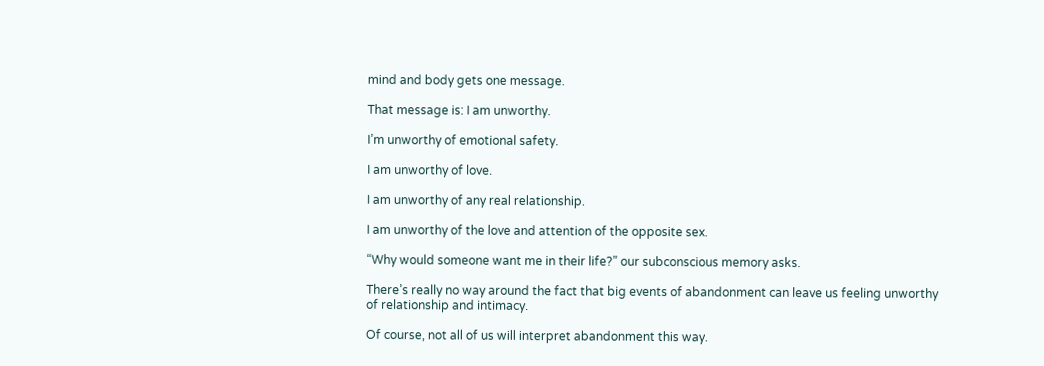mind and body gets one message.

That message is: I am unworthy.

I’m unworthy of emotional safety.

I am unworthy of love.

I am unworthy of any real relationship.

I am unworthy of the love and attention of the opposite sex.

“Why would someone want me in their life?” our subconscious memory asks.

There’s really no way around the fact that big events of abandonment can leave us feeling unworthy of relationship and intimacy.

Of course, not all of us will interpret abandonment this way.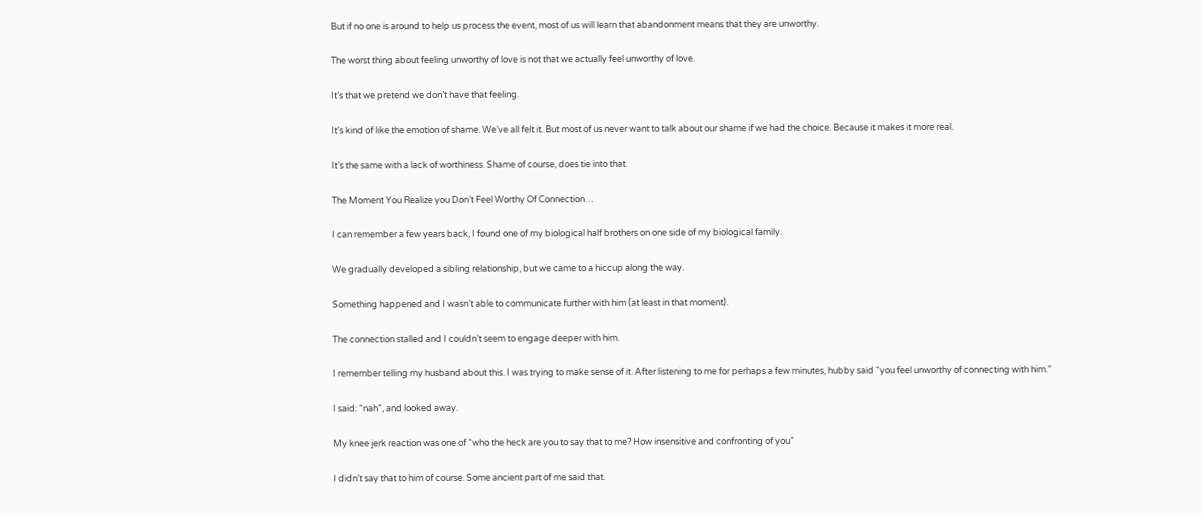But if no one is around to help us process the event, most of us will learn that abandonment means that they are unworthy.

The worst thing about feeling unworthy of love is not that we actually feel unworthy of love.

It’s that we pretend we don’t have that feeling.

It’s kind of like the emotion of shame. We’ve all felt it. But most of us never want to talk about our shame if we had the choice. Because it makes it more real.

It’s the same with a lack of worthiness. Shame of course, does tie into that.

The Moment You Realize you Don’t Feel Worthy Of Connection…

I can remember a few years back, I found one of my biological half brothers on one side of my biological family.

We gradually developed a sibling relationship, but we came to a hiccup along the way.

Something happened and I wasn’t able to communicate further with him (at least in that moment).

The connection stalled and I couldn’t seem to engage deeper with him.

I remember telling my husband about this. I was trying to make sense of it. After listening to me for perhaps a few minutes, hubby said “you feel unworthy of connecting with him.”

I said: “nah”, and looked away.

My knee jerk reaction was one of “who the heck are you to say that to me? How insensitive and confronting of you”

I didn’t say that to him of course. Some ancient part of me said that.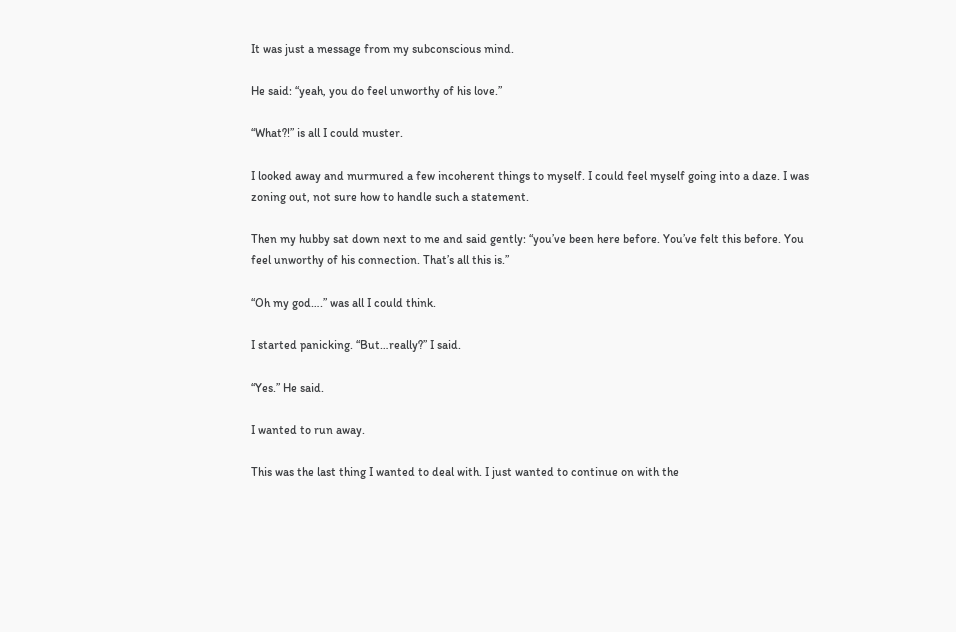It was just a message from my subconscious mind.

He said: “yeah, you do feel unworthy of his love.”

“What?!” is all I could muster.

I looked away and murmured a few incoherent things to myself. I could feel myself going into a daze. I was zoning out, not sure how to handle such a statement.

Then my hubby sat down next to me and said gently: “you’ve been here before. You’ve felt this before. You feel unworthy of his connection. That’s all this is.”

“Oh my god….” was all I could think.

I started panicking. “But…really?” I said.

“Yes.” He said.

I wanted to run away.

This was the last thing I wanted to deal with. I just wanted to continue on with the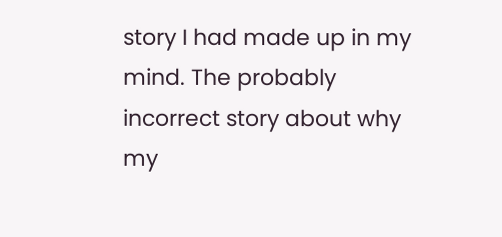story I had made up in my mind. The probably incorrect story about why my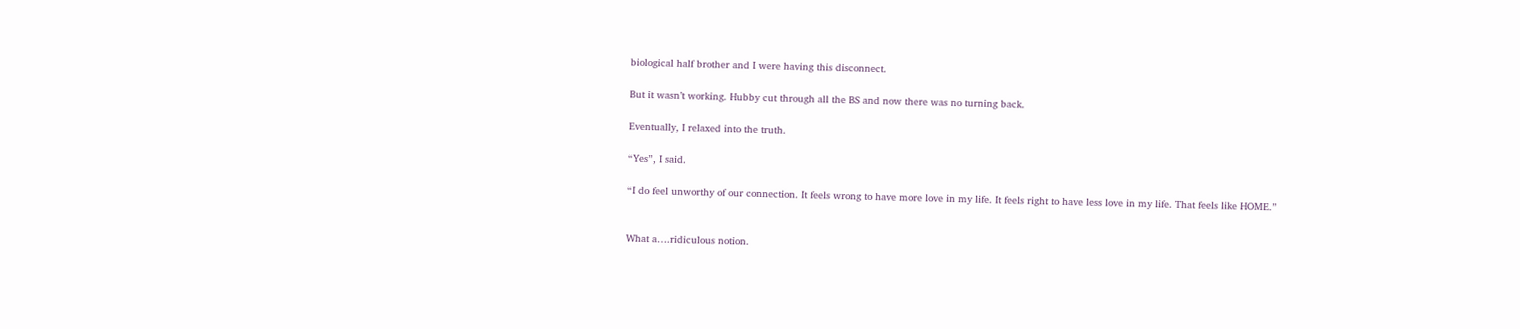biological half brother and I were having this disconnect.

But it wasn’t working. Hubby cut through all the BS and now there was no turning back.

Eventually, I relaxed into the truth.

“Yes”, I said.

“I do feel unworthy of our connection. It feels wrong to have more love in my life. It feels right to have less love in my life. That feels like HOME.”


What a….ridiculous notion.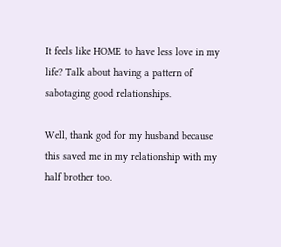It feels like HOME to have less love in my life? Talk about having a pattern of sabotaging good relationships.

Well, thank god for my husband because this saved me in my relationship with my half brother too.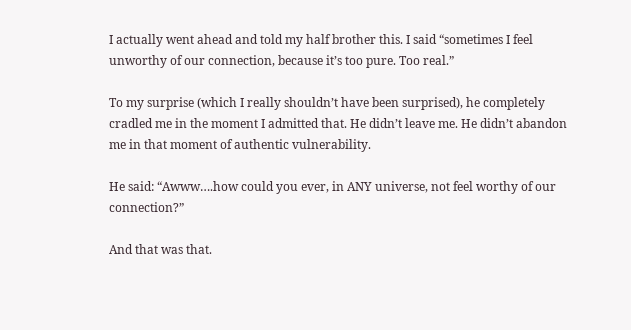I actually went ahead and told my half brother this. I said “sometimes I feel unworthy of our connection, because it’s too pure. Too real.”

To my surprise (which I really shouldn’t have been surprised), he completely cradled me in the moment I admitted that. He didn’t leave me. He didn’t abandon me in that moment of authentic vulnerability.

He said: “Awww….how could you ever, in ANY universe, not feel worthy of our connection?”

And that was that.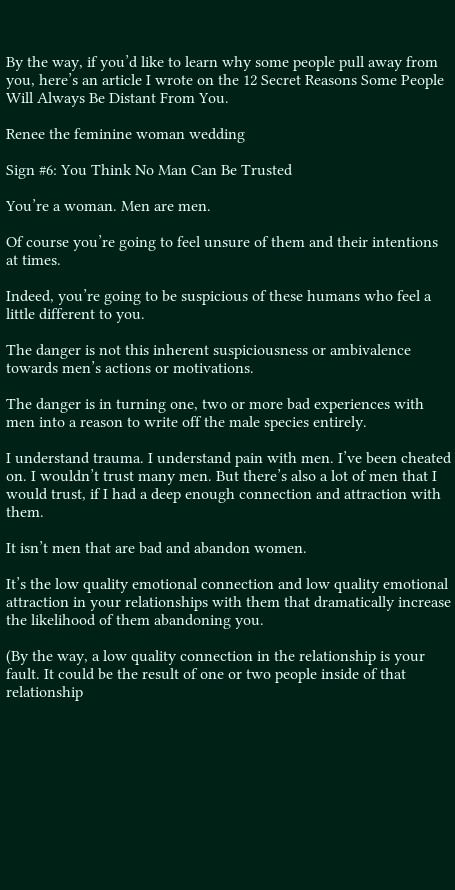By the way, if you’d like to learn why some people pull away from you, here’s an article I wrote on the 12 Secret Reasons Some People Will Always Be Distant From You.

Renee the feminine woman wedding

Sign #6: You Think No Man Can Be Trusted

You’re a woman. Men are men.

Of course you’re going to feel unsure of them and their intentions at times.

Indeed, you’re going to be suspicious of these humans who feel a little different to you.

The danger is not this inherent suspiciousness or ambivalence towards men’s actions or motivations.

The danger is in turning one, two or more bad experiences with men into a reason to write off the male species entirely.

I understand trauma. I understand pain with men. I’ve been cheated on. I wouldn’t trust many men. But there’s also a lot of men that I would trust, if I had a deep enough connection and attraction with them.

It isn’t men that are bad and abandon women.

It’s the low quality emotional connection and low quality emotional attraction in your relationships with them that dramatically increase the likelihood of them abandoning you.

(By the way, a low quality connection in the relationship is your fault. It could be the result of one or two people inside of that relationship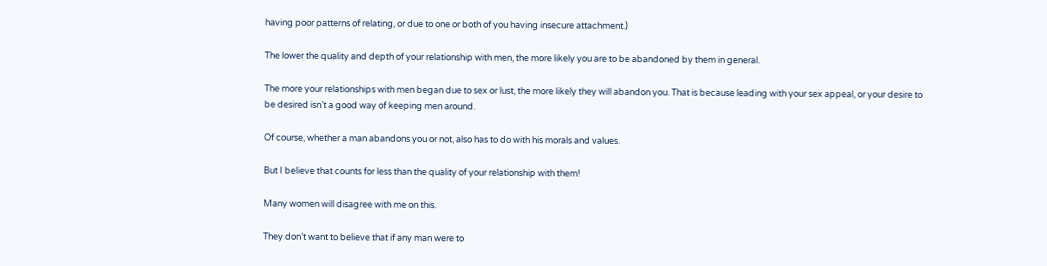having poor patterns of relating, or due to one or both of you having insecure attachment.)

The lower the quality and depth of your relationship with men, the more likely you are to be abandoned by them in general.

The more your relationships with men began due to sex or lust, the more likely they will abandon you. That is because leading with your sex appeal, or your desire to be desired isn’t a good way of keeping men around.

Of course, whether a man abandons you or not, also has to do with his morals and values.

But I believe that counts for less than the quality of your relationship with them!

Many women will disagree with me on this.

They don’t want to believe that if any man were to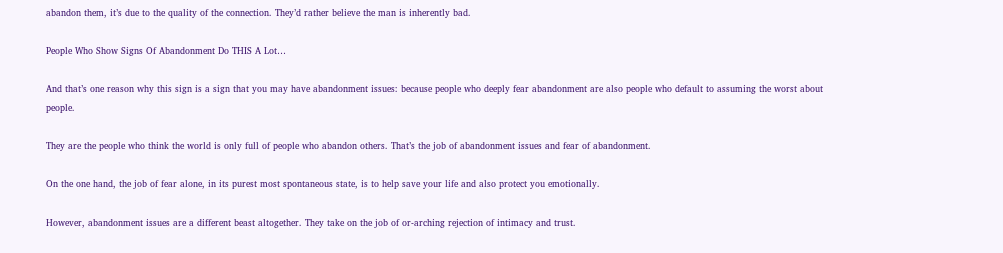abandon them, it’s due to the quality of the connection. They’d rather believe the man is inherently bad.

People Who Show Signs Of Abandonment Do THIS A Lot…

And that’s one reason why this sign is a sign that you may have abandonment issues: because people who deeply fear abandonment are also people who default to assuming the worst about people.

They are the people who think the world is only full of people who abandon others. That’s the job of abandonment issues and fear of abandonment.

On the one hand, the job of fear alone, in its purest most spontaneous state, is to help save your life and also protect you emotionally.

However, abandonment issues are a different beast altogether. They take on the job of or-arching rejection of intimacy and trust.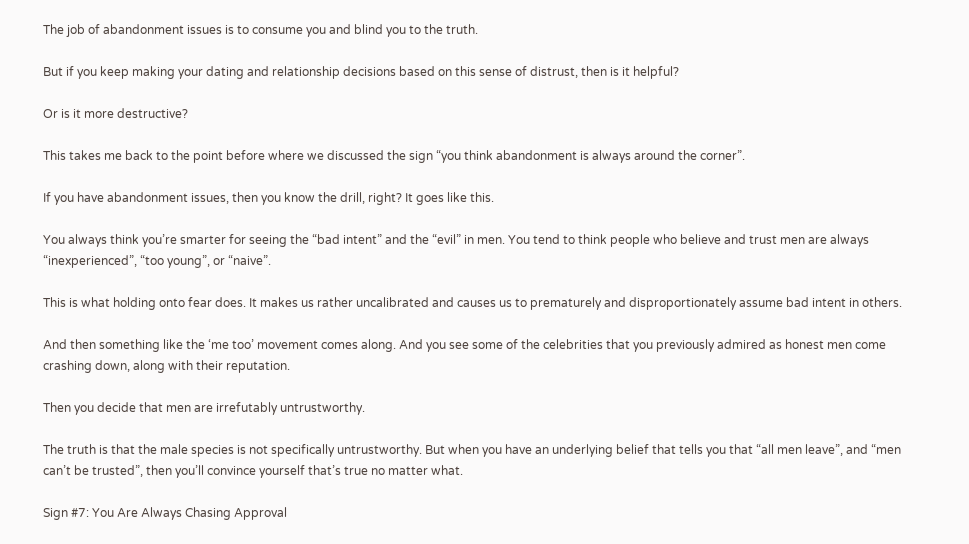The job of abandonment issues is to consume you and blind you to the truth.

But if you keep making your dating and relationship decisions based on this sense of distrust, then is it helpful?

Or is it more destructive?

This takes me back to the point before where we discussed the sign “you think abandonment is always around the corner”.

If you have abandonment issues, then you know the drill, right? It goes like this.

You always think you’re smarter for seeing the “bad intent” and the “evil” in men. You tend to think people who believe and trust men are always “inexperienced”, “too young”, or “naive”.

This is what holding onto fear does. It makes us rather uncalibrated and causes us to prematurely and disproportionately assume bad intent in others.

And then something like the ‘me too’ movement comes along. And you see some of the celebrities that you previously admired as honest men come crashing down, along with their reputation.

Then you decide that men are irrefutably untrustworthy.

The truth is that the male species is not specifically untrustworthy. But when you have an underlying belief that tells you that “all men leave”, and “men can’t be trusted”, then you’ll convince yourself that’s true no matter what.

Sign #7: You Are Always Chasing Approval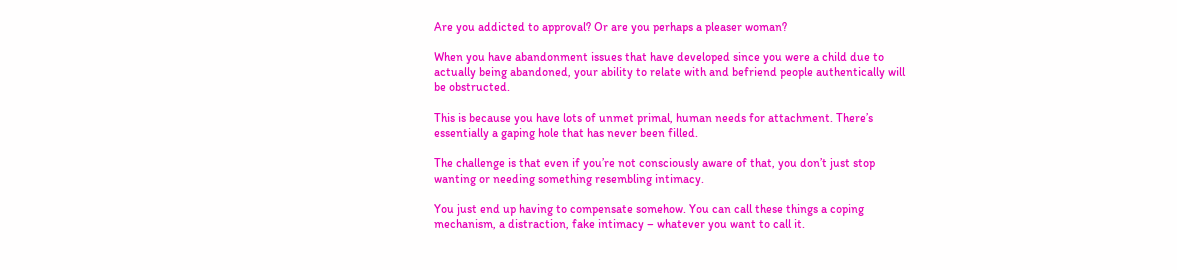Are you addicted to approval? Or are you perhaps a pleaser woman?

When you have abandonment issues that have developed since you were a child due to actually being abandoned, your ability to relate with and befriend people authentically will be obstructed.

This is because you have lots of unmet primal, human needs for attachment. There’s essentially a gaping hole that has never been filled.

The challenge is that even if you’re not consciously aware of that, you don’t just stop wanting or needing something resembling intimacy.

You just end up having to compensate somehow. You can call these things a coping mechanism, a distraction, fake intimacy – whatever you want to call it.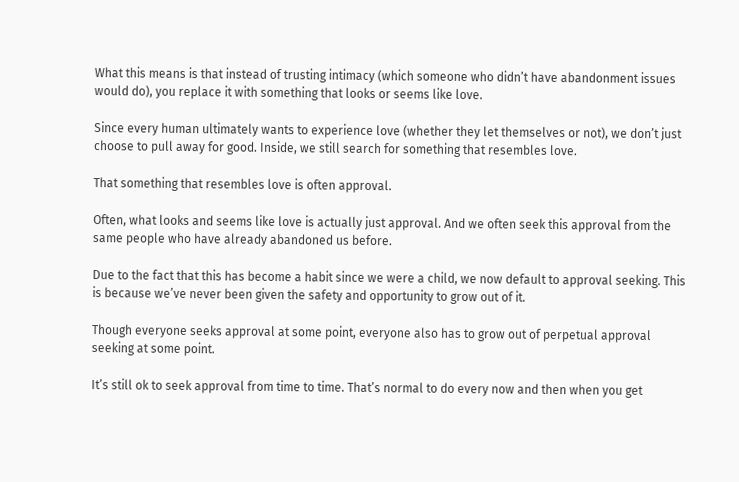What this means is that instead of trusting intimacy (which someone who didn’t have abandonment issues would do), you replace it with something that looks or seems like love.

Since every human ultimately wants to experience love (whether they let themselves or not), we don’t just choose to pull away for good. Inside, we still search for something that resembles love.

That something that resembles love is often approval.

Often, what looks and seems like love is actually just approval. And we often seek this approval from the same people who have already abandoned us before.

Due to the fact that this has become a habit since we were a child, we now default to approval seeking. This is because we’ve never been given the safety and opportunity to grow out of it.

Though everyone seeks approval at some point, everyone also has to grow out of perpetual approval seeking at some point.

It’s still ok to seek approval from time to time. That’s normal to do every now and then when you get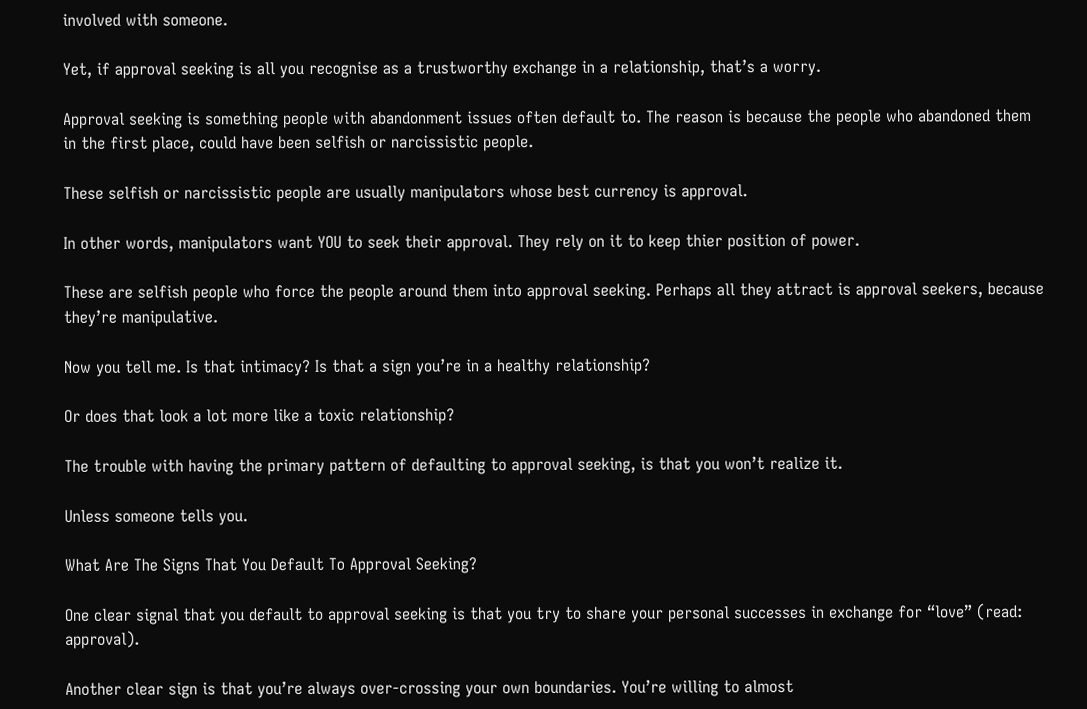involved with someone.

Yet, if approval seeking is all you recognise as a trustworthy exchange in a relationship, that’s a worry.

Approval seeking is something people with abandonment issues often default to. The reason is because the people who abandoned them in the first place, could have been selfish or narcissistic people.

These selfish or narcissistic people are usually manipulators whose best currency is approval.

In other words, manipulators want YOU to seek their approval. They rely on it to keep thier position of power.

These are selfish people who force the people around them into approval seeking. Perhaps all they attract is approval seekers, because they’re manipulative.

Now you tell me. Is that intimacy? Is that a sign you’re in a healthy relationship?

Or does that look a lot more like a toxic relationship?

The trouble with having the primary pattern of defaulting to approval seeking, is that you won’t realize it.

Unless someone tells you.

What Are The Signs That You Default To Approval Seeking?

One clear signal that you default to approval seeking is that you try to share your personal successes in exchange for “love” (read: approval).

Another clear sign is that you’re always over-crossing your own boundaries. You’re willing to almost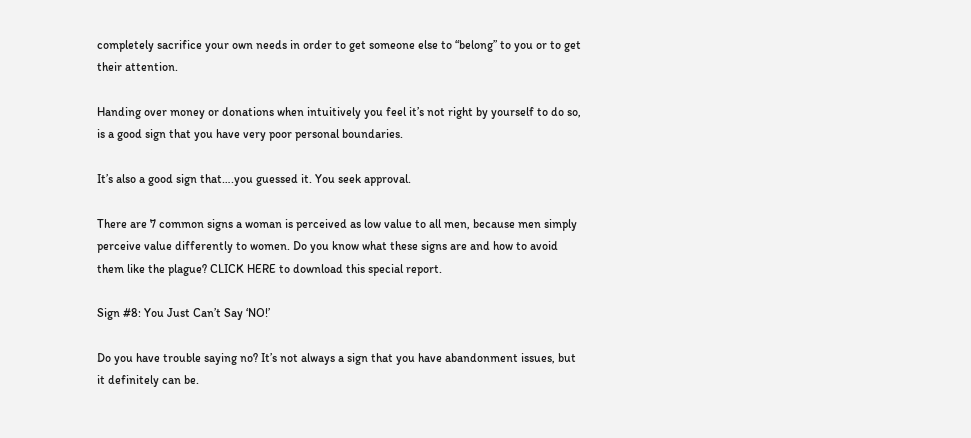completely sacrifice your own needs in order to get someone else to “belong” to you or to get their attention.

Handing over money or donations when intuitively you feel it’s not right by yourself to do so, is a good sign that you have very poor personal boundaries.

It’s also a good sign that….you guessed it. You seek approval.

There are 7 common signs a woman is perceived as low value to all men, because men simply perceive value differently to women. Do you know what these signs are and how to avoid them like the plague? CLICK HERE to download this special report.

Sign #8: You Just Can’t Say ‘NO!’

Do you have trouble saying no? It’s not always a sign that you have abandonment issues, but it definitely can be.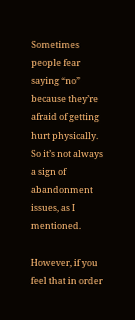Sometimes people fear saying “no” because they’re afraid of getting hurt physically. So it’s not always a sign of abandonment issues, as I mentioned.

However, if you feel that in order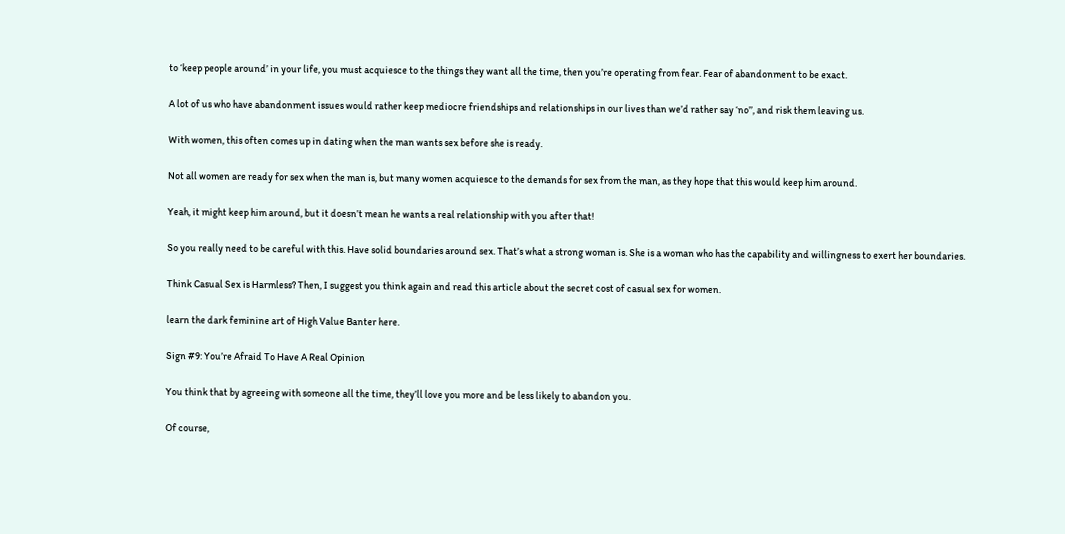to ‘keep people around’ in your life, you must acquiesce to the things they want all the time, then you’re operating from fear. Fear of abandonment to be exact.

A lot of us who have abandonment issues would rather keep mediocre friendships and relationships in our lives than we’d rather say ‘no’’, and risk them leaving us.

With women, this often comes up in dating when the man wants sex before she is ready.

Not all women are ready for sex when the man is, but many women acquiesce to the demands for sex from the man, as they hope that this would keep him around.

Yeah, it might keep him around, but it doesn’t mean he wants a real relationship with you after that!

So you really need to be careful with this. Have solid boundaries around sex. That’s what a strong woman is. She is a woman who has the capability and willingness to exert her boundaries.

Think Casual Sex is Harmless? Then, I suggest you think again and read this article about the secret cost of casual sex for women.

learn the dark feminine art of High Value Banter here.

Sign #9: You’re Afraid To Have A Real Opinion

You think that by agreeing with someone all the time, they’ll love you more and be less likely to abandon you.

Of course,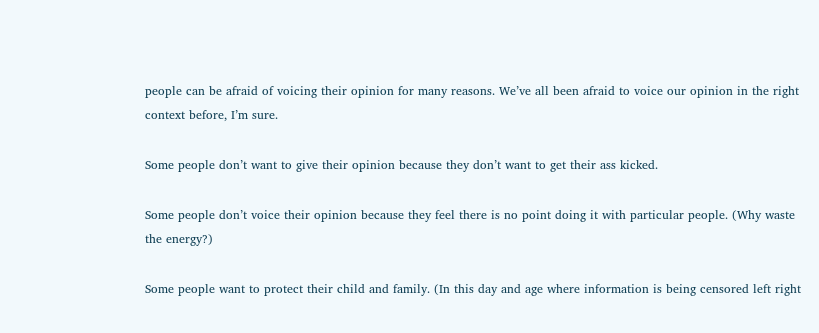people can be afraid of voicing their opinion for many reasons. We’ve all been afraid to voice our opinion in the right context before, I’m sure.

Some people don’t want to give their opinion because they don’t want to get their ass kicked.

Some people don’t voice their opinion because they feel there is no point doing it with particular people. (Why waste the energy?)

Some people want to protect their child and family. (In this day and age where information is being censored left right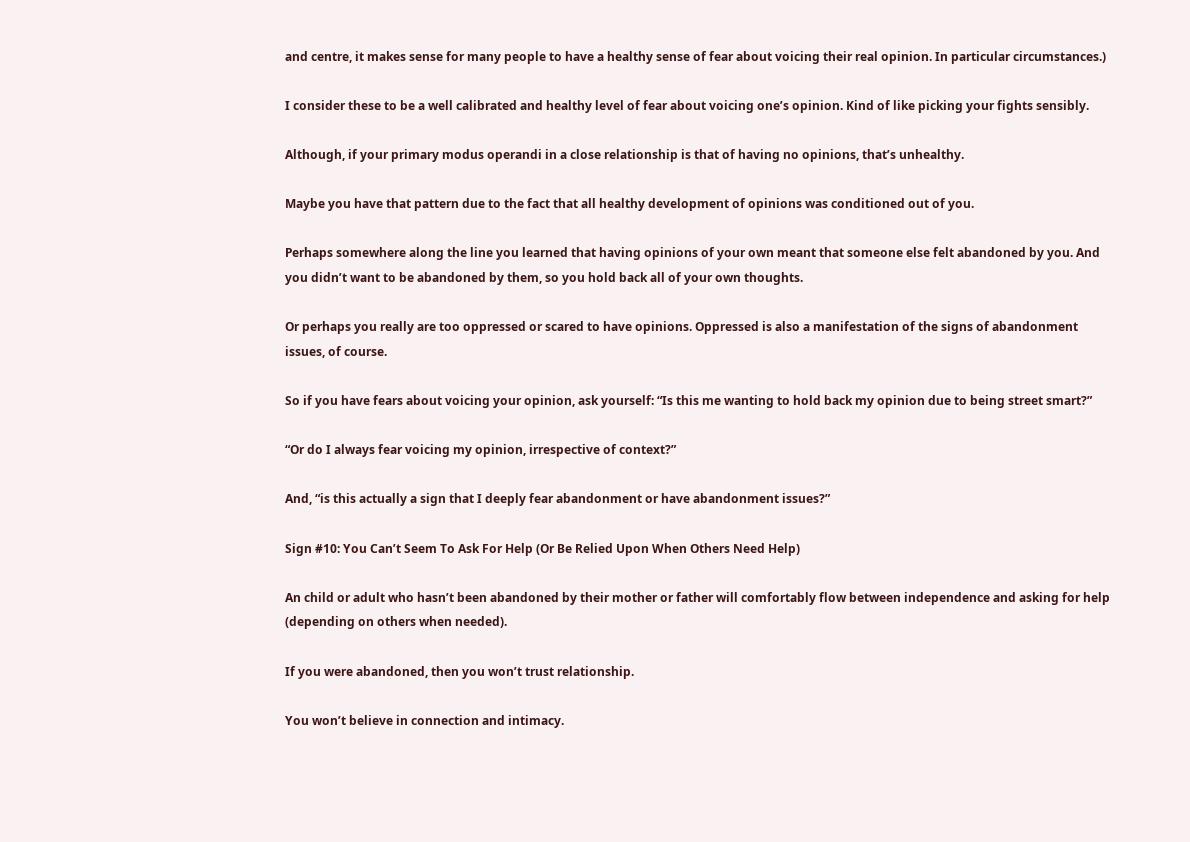and centre, it makes sense for many people to have a healthy sense of fear about voicing their real opinion. In particular circumstances.)

I consider these to be a well calibrated and healthy level of fear about voicing one’s opinion. Kind of like picking your fights sensibly.

Although, if your primary modus operandi in a close relationship is that of having no opinions, that’s unhealthy.

Maybe you have that pattern due to the fact that all healthy development of opinions was conditioned out of you.

Perhaps somewhere along the line you learned that having opinions of your own meant that someone else felt abandoned by you. And you didn’t want to be abandoned by them, so you hold back all of your own thoughts.

Or perhaps you really are too oppressed or scared to have opinions. Oppressed is also a manifestation of the signs of abandonment issues, of course.

So if you have fears about voicing your opinion, ask yourself: “Is this me wanting to hold back my opinion due to being street smart?”

“Or do I always fear voicing my opinion, irrespective of context?”

And, “is this actually a sign that I deeply fear abandonment or have abandonment issues?”

Sign #10: You Can’t Seem To Ask For Help (Or Be Relied Upon When Others Need Help)

An child or adult who hasn’t been abandoned by their mother or father will comfortably flow between independence and asking for help (depending on others when needed).

If you were abandoned, then you won’t trust relationship.

You won’t believe in connection and intimacy.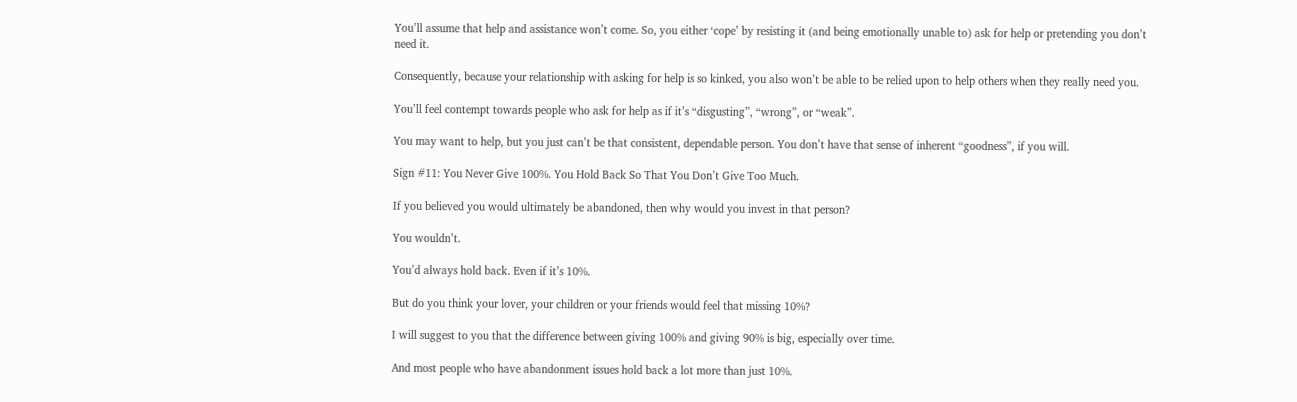You’ll assume that help and assistance won’t come. So, you either ‘cope’ by resisting it (and being emotionally unable to) ask for help or pretending you don’t need it.

Consequently, because your relationship with asking for help is so kinked, you also won’t be able to be relied upon to help others when they really need you.

You’ll feel contempt towards people who ask for help as if it’s “disgusting”, “wrong”, or “weak”.

You may want to help, but you just can’t be that consistent, dependable person. You don’t have that sense of inherent “goodness”, if you will.

Sign #11: You Never Give 100%. You Hold Back So That You Don’t Give Too Much.

If you believed you would ultimately be abandoned, then why would you invest in that person?

You wouldn’t.

You’d always hold back. Even if it’s 10%.

But do you think your lover, your children or your friends would feel that missing 10%?

I will suggest to you that the difference between giving 100% and giving 90% is big, especially over time.

And most people who have abandonment issues hold back a lot more than just 10%.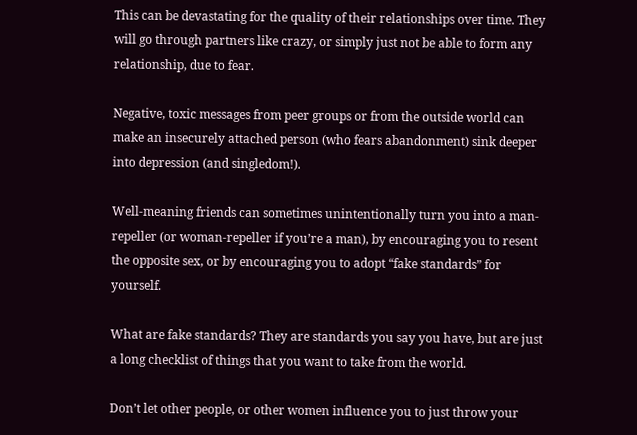This can be devastating for the quality of their relationships over time. They will go through partners like crazy, or simply just not be able to form any relationship, due to fear.

Negative, toxic messages from peer groups or from the outside world can make an insecurely attached person (who fears abandonment) sink deeper into depression (and singledom!).

Well-meaning friends can sometimes unintentionally turn you into a man-repeller (or woman-repeller if you’re a man), by encouraging you to resent the opposite sex, or by encouraging you to adopt “fake standards” for yourself.

What are fake standards? They are standards you say you have, but are just a long checklist of things that you want to take from the world.

Don’t let other people, or other women influence you to just throw your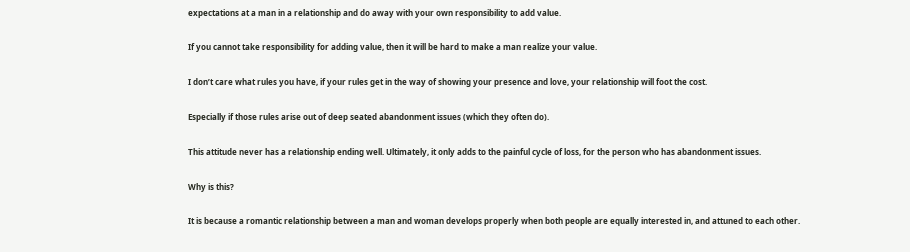expectations at a man in a relationship and do away with your own responsibility to add value.

If you cannot take responsibility for adding value, then it will be hard to make a man realize your value.

I don’t care what rules you have, if your rules get in the way of showing your presence and love, your relationship will foot the cost.

Especially if those rules arise out of deep seated abandonment issues (which they often do).

This attitude never has a relationship ending well. Ultimately, it only adds to the painful cycle of loss, for the person who has abandonment issues.

Why is this?

It is because a romantic relationship between a man and woman develops properly when both people are equally interested in, and attuned to each other.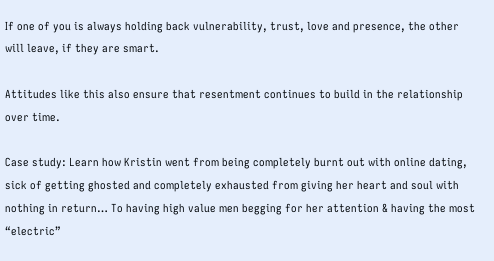If one of you is always holding back vulnerability, trust, love and presence, the other will leave, if they are smart.

Attitudes like this also ensure that resentment continues to build in the relationship over time.

Case study: Learn how Kristin went from being completely burnt out with online dating, sick of getting ghosted and completely exhausted from giving her heart and soul with nothing in return… To having high value men begging for her attention & having the most “electric”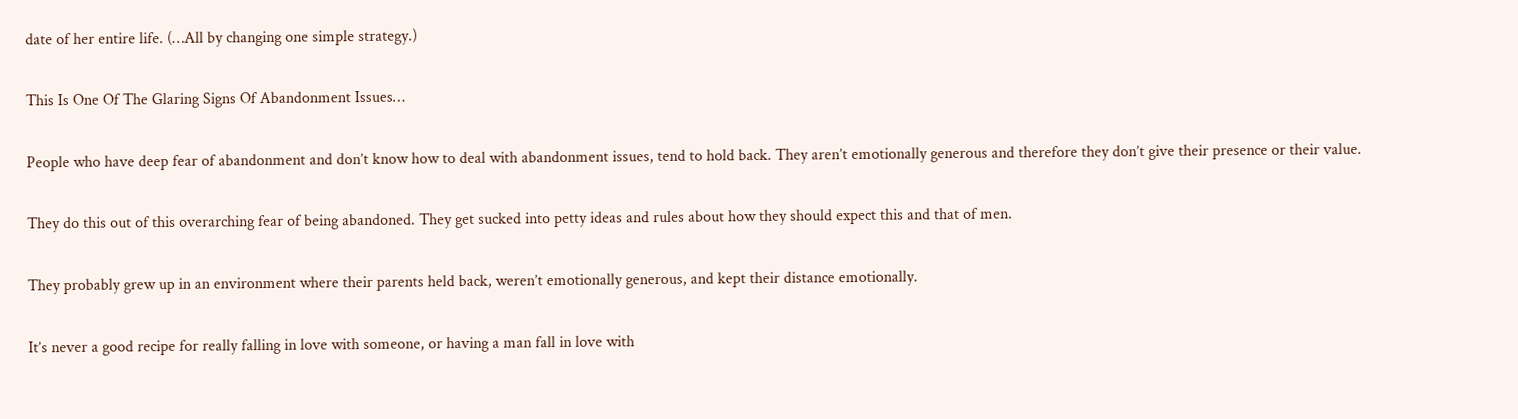date of her entire life. (…All by changing one simple strategy.)

This Is One Of The Glaring Signs Of Abandonment Issues…

People who have deep fear of abandonment and don’t know how to deal with abandonment issues, tend to hold back. They aren’t emotionally generous and therefore they don’t give their presence or their value.

They do this out of this overarching fear of being abandoned. They get sucked into petty ideas and rules about how they should expect this and that of men.

They probably grew up in an environment where their parents held back, weren’t emotionally generous, and kept their distance emotionally.

It’s never a good recipe for really falling in love with someone, or having a man fall in love with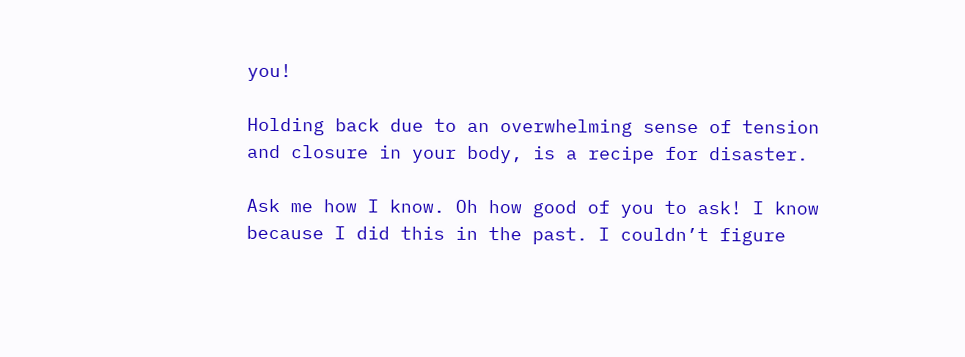you!

Holding back due to an overwhelming sense of tension and closure in your body, is a recipe for disaster.

Ask me how I know. Oh how good of you to ask! I know because I did this in the past. I couldn’t figure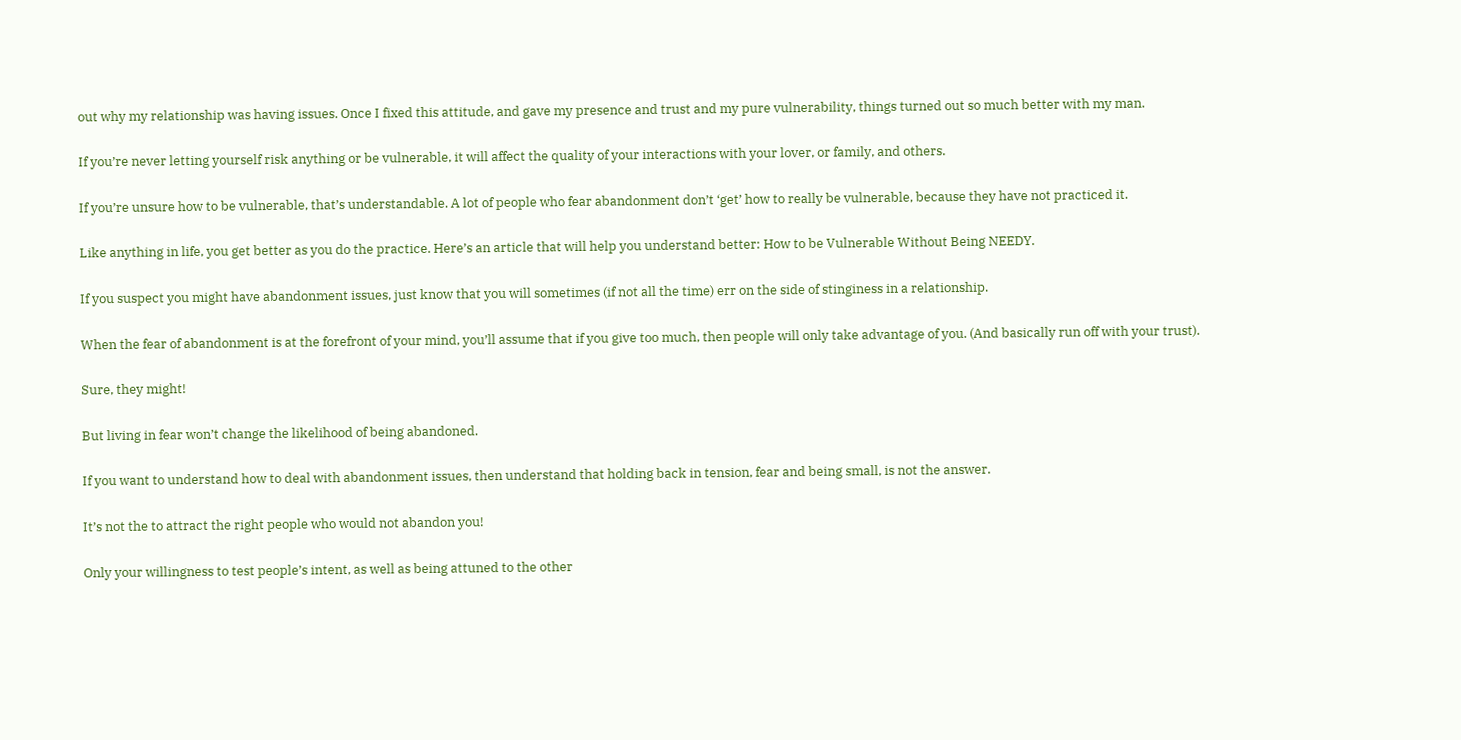out why my relationship was having issues. Once I fixed this attitude, and gave my presence and trust and my pure vulnerability, things turned out so much better with my man.

If you’re never letting yourself risk anything or be vulnerable, it will affect the quality of your interactions with your lover, or family, and others.

If you’re unsure how to be vulnerable, that’s understandable. A lot of people who fear abandonment don’t ‘get’ how to really be vulnerable, because they have not practiced it.

Like anything in life, you get better as you do the practice. Here’s an article that will help you understand better: How to be Vulnerable Without Being NEEDY.

If you suspect you might have abandonment issues, just know that you will sometimes (if not all the time) err on the side of stinginess in a relationship.

When the fear of abandonment is at the forefront of your mind, you’ll assume that if you give too much, then people will only take advantage of you. (And basically run off with your trust).

Sure, they might!

But living in fear won’t change the likelihood of being abandoned.

If you want to understand how to deal with abandonment issues, then understand that holding back in tension, fear and being small, is not the answer.

It’s not the to attract the right people who would not abandon you!

Only your willingness to test people’s intent, as well as being attuned to the other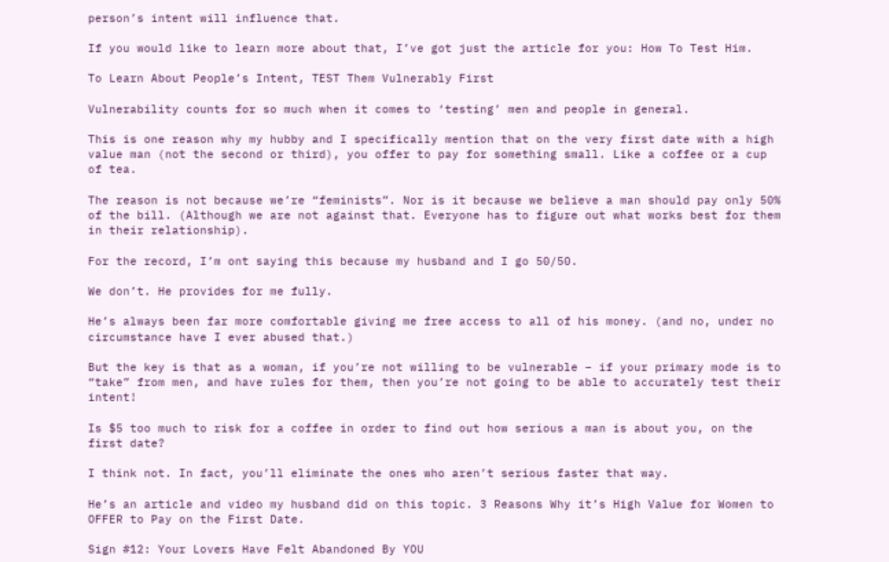person’s intent will influence that.

If you would like to learn more about that, I’ve got just the article for you: How To Test Him.

To Learn About People’s Intent, TEST Them Vulnerably First

Vulnerability counts for so much when it comes to ‘testing’ men and people in general.

This is one reason why my hubby and I specifically mention that on the very first date with a high value man (not the second or third), you offer to pay for something small. Like a coffee or a cup of tea.

The reason is not because we’re “feminists”. Nor is it because we believe a man should pay only 50% of the bill. (Although we are not against that. Everyone has to figure out what works best for them in their relationship).

For the record, I’m ont saying this because my husband and I go 50/50.

We don’t. He provides for me fully.

He’s always been far more comfortable giving me free access to all of his money. (and no, under no circumstance have I ever abused that.)

But the key is that as a woman, if you’re not willing to be vulnerable – if your primary mode is to “take” from men, and have rules for them, then you’re not going to be able to accurately test their intent!

Is $5 too much to risk for a coffee in order to find out how serious a man is about you, on the first date?

I think not. In fact, you’ll eliminate the ones who aren’t serious faster that way.

He’s an article and video my husband did on this topic. 3 Reasons Why it’s High Value for Women to OFFER to Pay on the First Date.

Sign #12: Your Lovers Have Felt Abandoned By YOU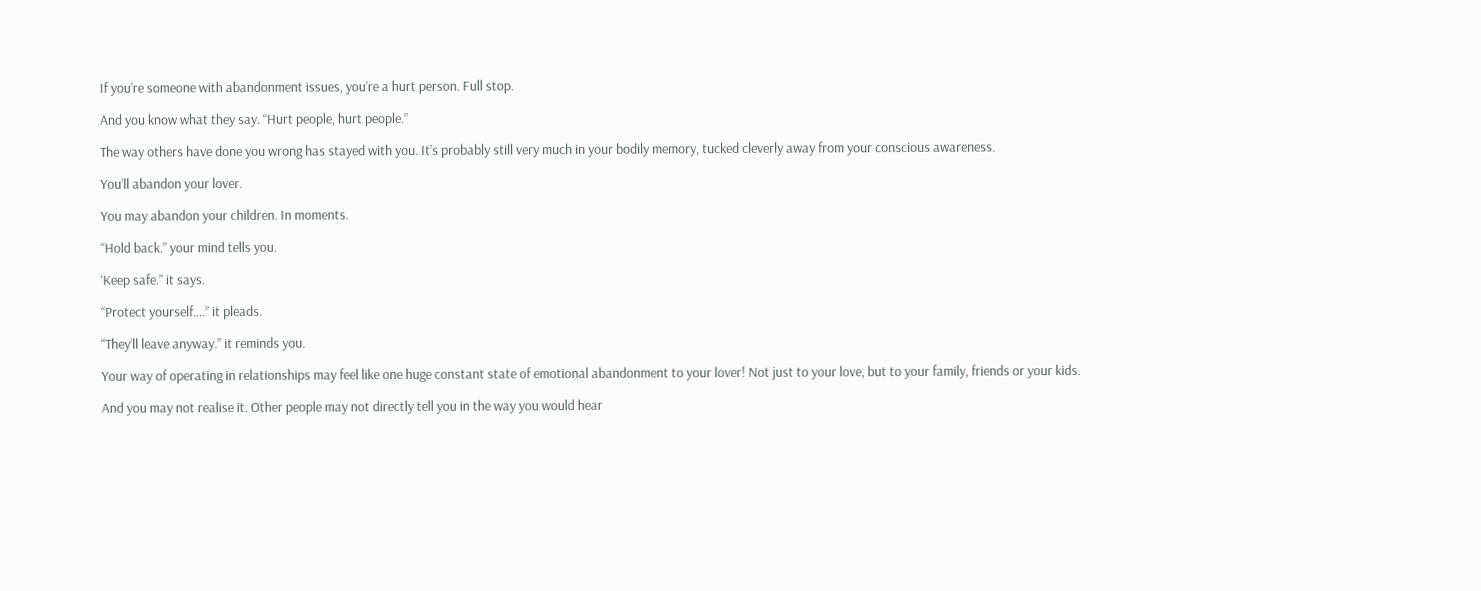If you’re someone with abandonment issues, you’re a hurt person. Full stop.

And you know what they say. “Hurt people, hurt people.”

The way others have done you wrong has stayed with you. It’s probably still very much in your bodily memory, tucked cleverly away from your conscious awareness.

You’ll abandon your lover.

You may abandon your children. In moments.

“Hold back.” your mind tells you.

‘Keep safe.” it says.

“Protect yourself….” it pleads.

“They’ll leave anyway.” it reminds you.

Your way of operating in relationships may feel like one huge constant state of emotional abandonment to your lover! Not just to your love, but to your family, friends or your kids.

And you may not realise it. Other people may not directly tell you in the way you would hear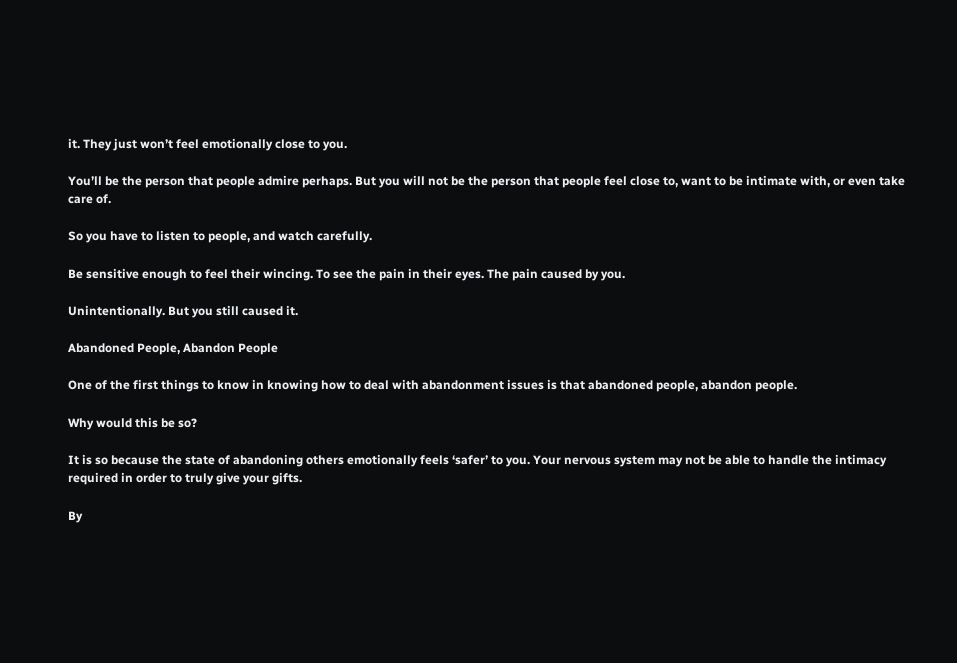it. They just won’t feel emotionally close to you.

You’ll be the person that people admire perhaps. But you will not be the person that people feel close to, want to be intimate with, or even take care of.

So you have to listen to people, and watch carefully.

Be sensitive enough to feel their wincing. To see the pain in their eyes. The pain caused by you.

Unintentionally. But you still caused it.

Abandoned People, Abandon People

One of the first things to know in knowing how to deal with abandonment issues is that abandoned people, abandon people.

Why would this be so?

It is so because the state of abandoning others emotionally feels ‘safer’ to you. Your nervous system may not be able to handle the intimacy required in order to truly give your gifts.

By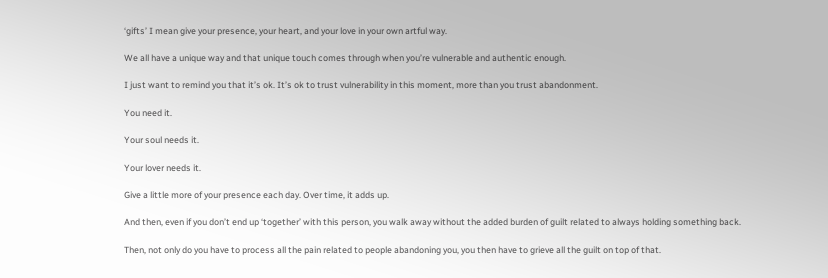‘gifts’ I mean give your presence, your heart, and your love in your own artful way.

We all have a unique way and that unique touch comes through when you’re vulnerable and authentic enough.

I just want to remind you that it’s ok. It’s ok to trust vulnerability in this moment, more than you trust abandonment.

You need it.

Your soul needs it.

Your lover needs it.

Give a little more of your presence each day. Over time, it adds up.

And then, even if you don’t end up ‘together’ with this person, you walk away without the added burden of guilt related to always holding something back.

Then, not only do you have to process all the pain related to people abandoning you, you then have to grieve all the guilt on top of that.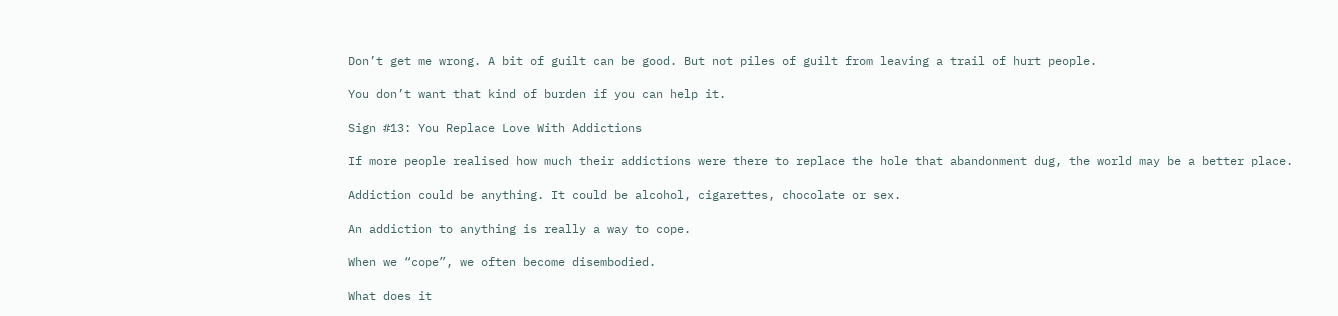Don’t get me wrong. A bit of guilt can be good. But not piles of guilt from leaving a trail of hurt people.

You don’t want that kind of burden if you can help it.

Sign #13: You Replace Love With Addictions

If more people realised how much their addictions were there to replace the hole that abandonment dug, the world may be a better place.

Addiction could be anything. It could be alcohol, cigarettes, chocolate or sex.

An addiction to anything is really a way to cope.

When we “cope”, we often become disembodied.

What does it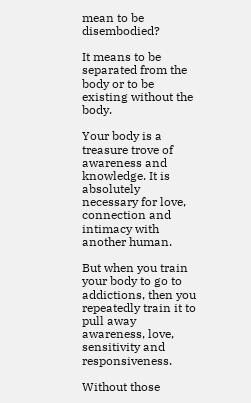mean to be disembodied?

It means to be separated from the body or to be existing without the body.

Your body is a treasure trove of awareness and knowledge. It is absolutely necessary for love, connection and intimacy with another human.

But when you train your body to go to addictions, then you repeatedly train it to pull away awareness, love, sensitivity and responsiveness.

Without those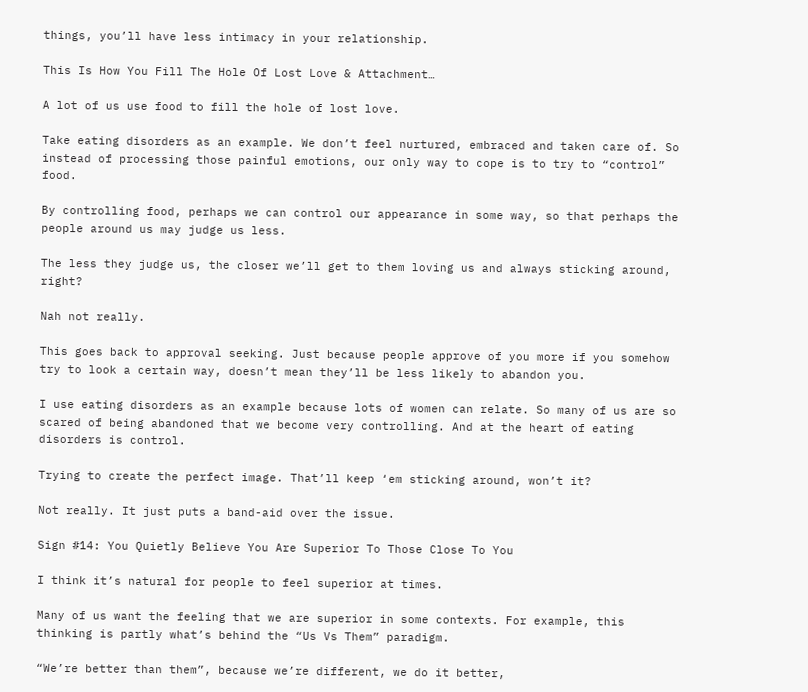things, you’ll have less intimacy in your relationship.

This Is How You Fill The Hole Of Lost Love & Attachment…

A lot of us use food to fill the hole of lost love.

Take eating disorders as an example. We don’t feel nurtured, embraced and taken care of. So instead of processing those painful emotions, our only way to cope is to try to “control” food.

By controlling food, perhaps we can control our appearance in some way, so that perhaps the people around us may judge us less.

The less they judge us, the closer we’ll get to them loving us and always sticking around, right?

Nah not really.

This goes back to approval seeking. Just because people approve of you more if you somehow try to look a certain way, doesn’t mean they’ll be less likely to abandon you.

I use eating disorders as an example because lots of women can relate. So many of us are so scared of being abandoned that we become very controlling. And at the heart of eating disorders is control.

Trying to create the perfect image. That’ll keep ‘em sticking around, won’t it?

Not really. It just puts a band-aid over the issue.

Sign #14: You Quietly Believe You Are Superior To Those Close To You

I think it’s natural for people to feel superior at times.

Many of us want the feeling that we are superior in some contexts. For example, this thinking is partly what’s behind the “Us Vs Them” paradigm.

“We’re better than them”, because we’re different, we do it better,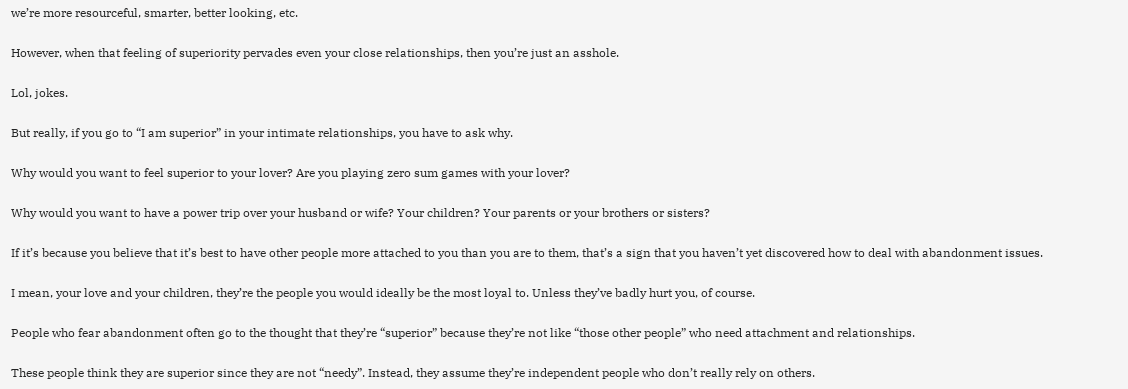we’re more resourceful, smarter, better looking, etc.

However, when that feeling of superiority pervades even your close relationships, then you’re just an asshole.

Lol, jokes.

But really, if you go to “I am superior” in your intimate relationships, you have to ask why.

Why would you want to feel superior to your lover? Are you playing zero sum games with your lover?

Why would you want to have a power trip over your husband or wife? Your children? Your parents or your brothers or sisters?

If it’s because you believe that it’s best to have other people more attached to you than you are to them, that’s a sign that you haven’t yet discovered how to deal with abandonment issues.

I mean, your love and your children, they’re the people you would ideally be the most loyal to. Unless they’ve badly hurt you, of course.

People who fear abandonment often go to the thought that they’re “superior” because they’re not like “those other people” who need attachment and relationships.

These people think they are superior since they are not “needy”. Instead, they assume they’re independent people who don’t really rely on others.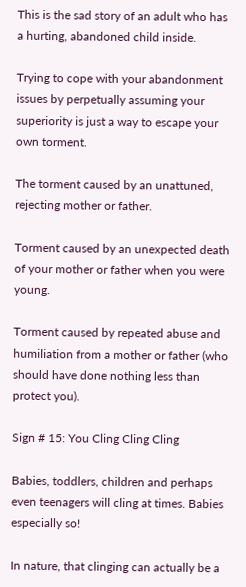This is the sad story of an adult who has a hurting, abandoned child inside.

Trying to cope with your abandonment issues by perpetually assuming your superiority is just a way to escape your own torment.

The torment caused by an unattuned, rejecting mother or father.

Torment caused by an unexpected death of your mother or father when you were young.

Torment caused by repeated abuse and humiliation from a mother or father (who should have done nothing less than protect you).

Sign # 15: You Cling Cling Cling

Babies, toddlers, children and perhaps even teenagers will cling at times. Babies especially so!

In nature, that clinging can actually be a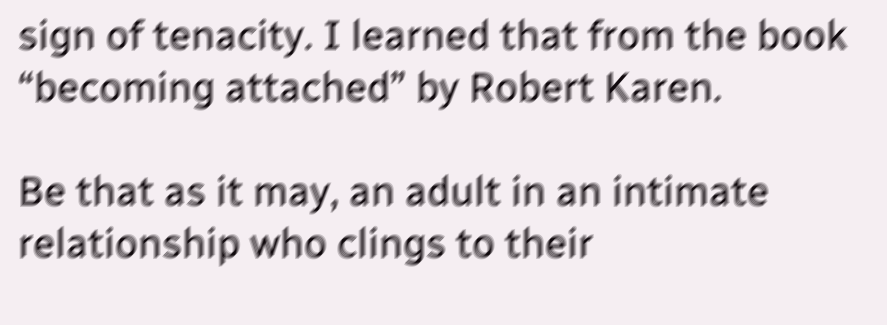sign of tenacity. I learned that from the book “becoming attached” by Robert Karen.

Be that as it may, an adult in an intimate relationship who clings to their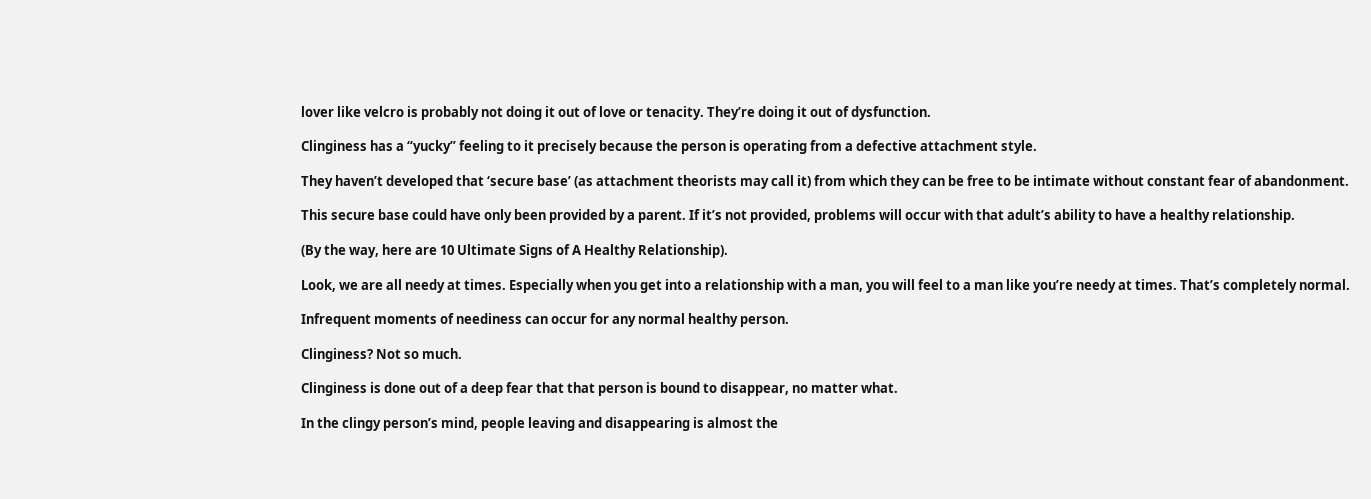lover like velcro is probably not doing it out of love or tenacity. They’re doing it out of dysfunction.

Clinginess has a “yucky” feeling to it precisely because the person is operating from a defective attachment style.

They haven’t developed that ‘secure base’ (as attachment theorists may call it) from which they can be free to be intimate without constant fear of abandonment.

This secure base could have only been provided by a parent. If it’s not provided, problems will occur with that adult’s ability to have a healthy relationship.

(By the way, here are 10 Ultimate Signs of A Healthy Relationship).

Look, we are all needy at times. Especially when you get into a relationship with a man, you will feel to a man like you’re needy at times. That’s completely normal.

Infrequent moments of neediness can occur for any normal healthy person.

Clinginess? Not so much.

Clinginess is done out of a deep fear that that person is bound to disappear, no matter what.

In the clingy person’s mind, people leaving and disappearing is almost the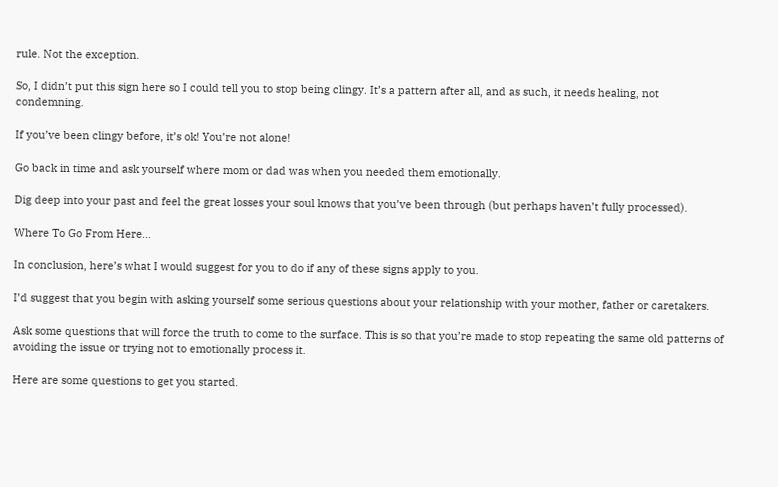rule. Not the exception.

So, I didn’t put this sign here so I could tell you to stop being clingy. It’s a pattern after all, and as such, it needs healing, not condemning.

If you’ve been clingy before, it’s ok! You’re not alone!

Go back in time and ask yourself where mom or dad was when you needed them emotionally.

Dig deep into your past and feel the great losses your soul knows that you’ve been through (but perhaps haven’t fully processed).

Where To Go From Here…

In conclusion, here’s what I would suggest for you to do if any of these signs apply to you.

I’d suggest that you begin with asking yourself some serious questions about your relationship with your mother, father or caretakers.

Ask some questions that will force the truth to come to the surface. This is so that you’re made to stop repeating the same old patterns of avoiding the issue or trying not to emotionally process it.

Here are some questions to get you started.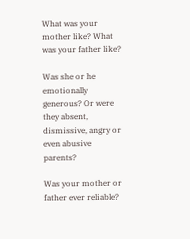What was your mother like? What was your father like?

Was she or he emotionally generous? Or were they absent, dismissive, angry or even abusive parents?

Was your mother or father ever reliable?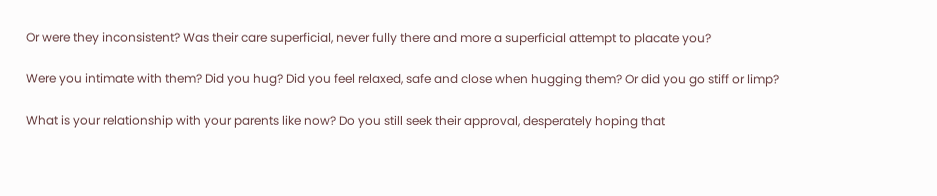Or were they inconsistent? Was their care superficial, never fully there and more a superficial attempt to placate you?

Were you intimate with them? Did you hug? Did you feel relaxed, safe and close when hugging them? Or did you go stiff or limp?

What is your relationship with your parents like now? Do you still seek their approval, desperately hoping that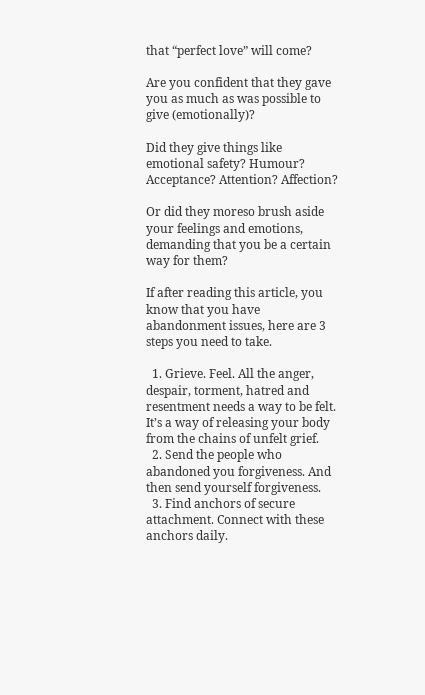that “perfect love” will come?

Are you confident that they gave you as much as was possible to give (emotionally)?

Did they give things like emotional safety? Humour? Acceptance? Attention? Affection?

Or did they moreso brush aside your feelings and emotions, demanding that you be a certain way for them?

If after reading this article, you know that you have abandonment issues, here are 3 steps you need to take.

  1. Grieve. Feel. All the anger, despair, torment, hatred and resentment needs a way to be felt. It’s a way of releasing your body from the chains of unfelt grief.
  2. Send the people who abandoned you forgiveness. And then send yourself forgiveness.
  3. Find anchors of secure attachment. Connect with these anchors daily.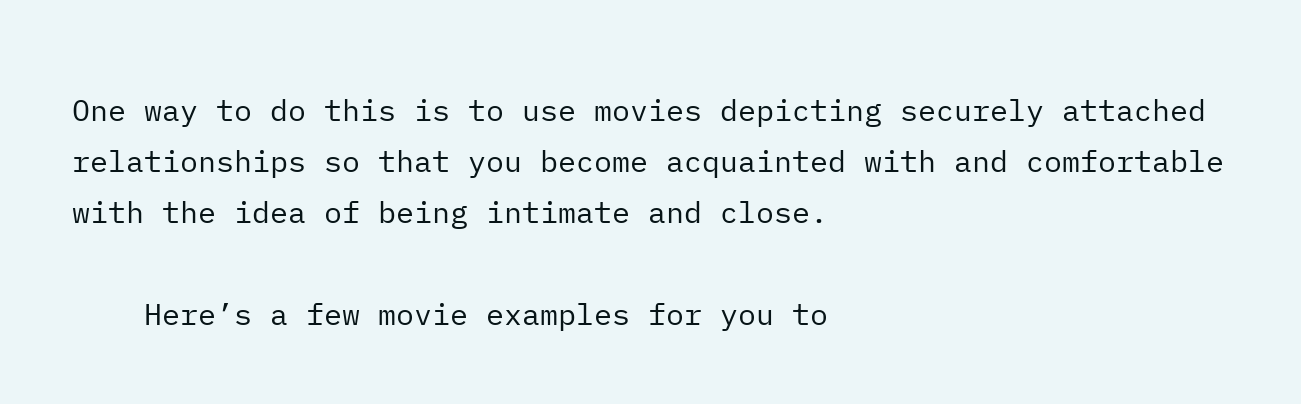One way to do this is to use movies depicting securely attached relationships so that you become acquainted with and comfortable with the idea of being intimate and close.

    Here’s a few movie examples for you to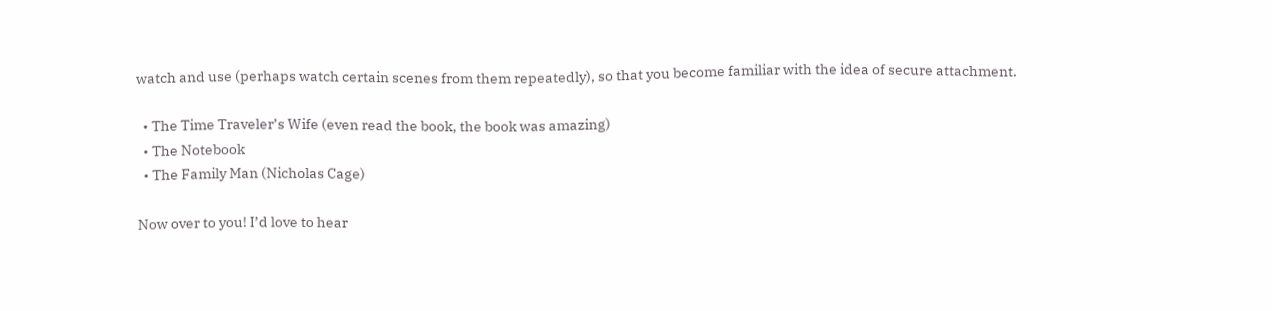watch and use (perhaps watch certain scenes from them repeatedly), so that you become familiar with the idea of secure attachment.

  • The Time Traveler’s Wife (even read the book, the book was amazing)
  • The Notebook
  • The Family Man (Nicholas Cage)

Now over to you! I’d love to hear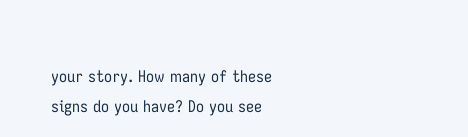your story. How many of these signs do you have? Do you see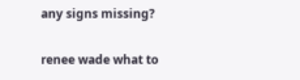any signs missing?

renee wade what to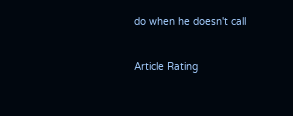do when he doesn't call


Article Rating